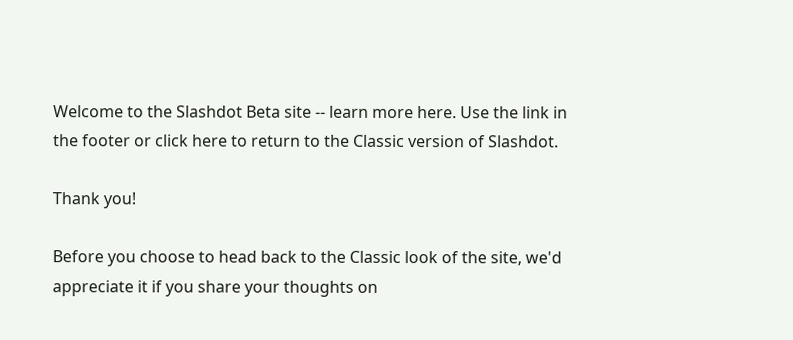Welcome to the Slashdot Beta site -- learn more here. Use the link in the footer or click here to return to the Classic version of Slashdot.

Thank you!

Before you choose to head back to the Classic look of the site, we'd appreciate it if you share your thoughts on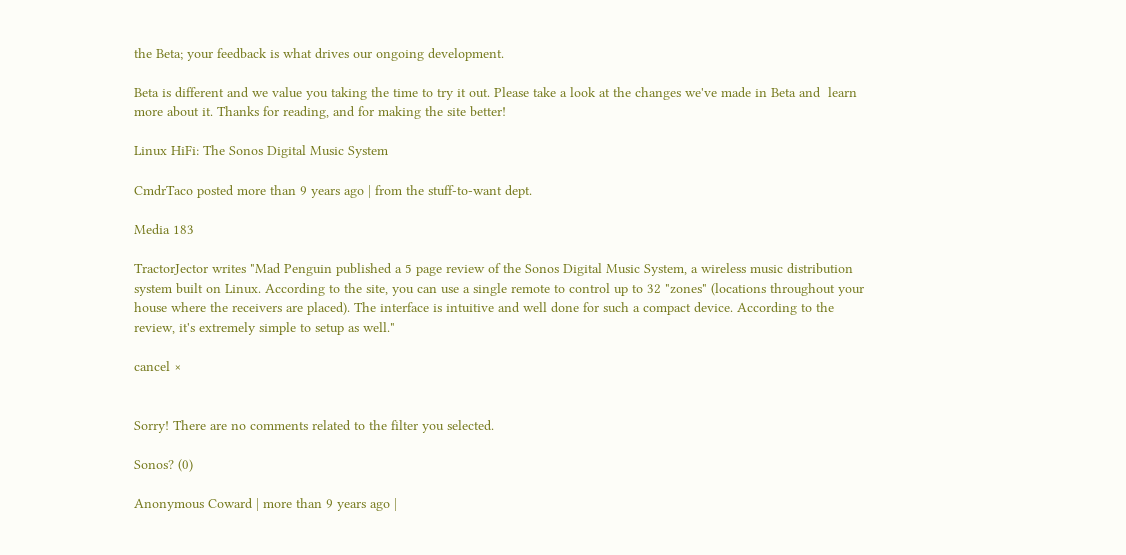the Beta; your feedback is what drives our ongoing development.

Beta is different and we value you taking the time to try it out. Please take a look at the changes we've made in Beta and  learn more about it. Thanks for reading, and for making the site better!

Linux HiFi: The Sonos Digital Music System

CmdrTaco posted more than 9 years ago | from the stuff-to-want dept.

Media 183

TractorJector writes "Mad Penguin published a 5 page review of the Sonos Digital Music System, a wireless music distribution system built on Linux. According to the site, you can use a single remote to control up to 32 "zones" (locations throughout your house where the receivers are placed). The interface is intuitive and well done for such a compact device. According to the review, it's extremely simple to setup as well."

cancel ×


Sorry! There are no comments related to the filter you selected.

Sonos? (0)

Anonymous Coward | more than 9 years ago |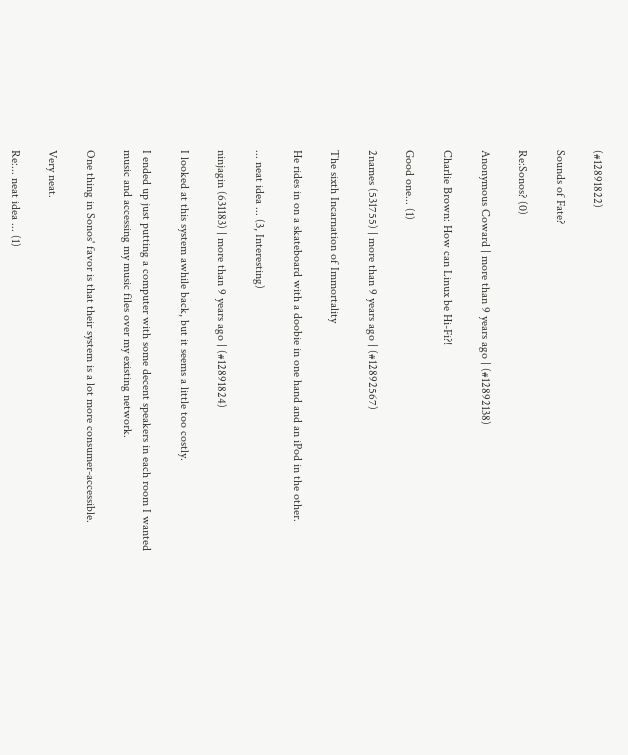(#12891822)

Sounds of Fate?

Re:Sonos? (0)

Anonymous Coward | more than 9 years ago | (#12892138)

Charlie Brown: How can Linux be Hi-Fi?!

Good one... (1)

2names (531755) | more than 9 years ago | (#12892567)

The sixth Incarnation of Immortality

He rides in on a skateboard with a doobie in one hand and an iPod in the other.

... neat idea ... (3, Interesting)

ninjagin (631183) | more than 9 years ago | (#12891824)

I looked at this system awhile back, but it seems a little too costly.

I ended up just putting a computer with some decent speakers in each room I wanted music and accessing my music files over my existing network.

One thing in Sonos' favor is that their system is a lot more consumer-accessible.

Very neat.

Re:... neat idea ... (1)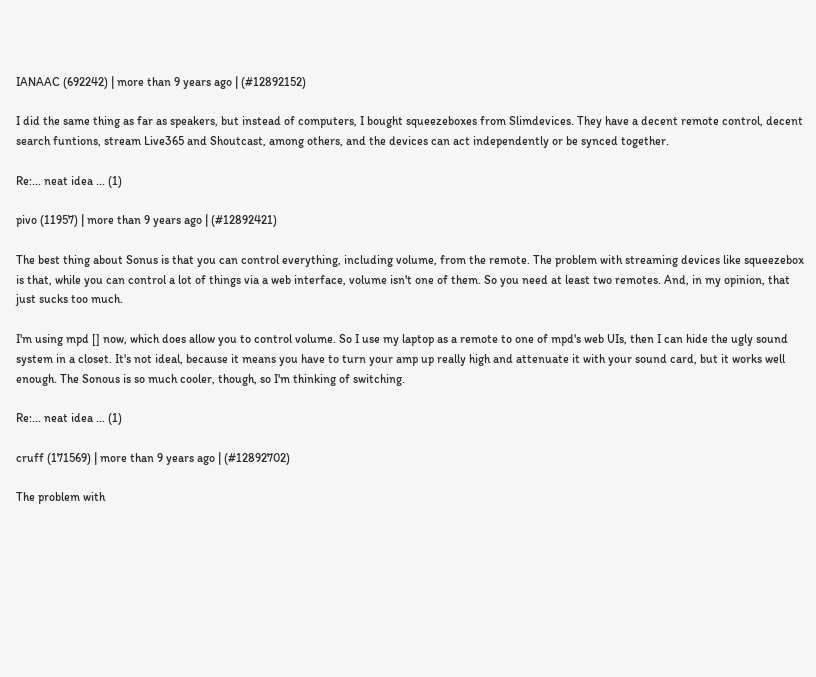IANAAC (692242) | more than 9 years ago | (#12892152)

I did the same thing as far as speakers, but instead of computers, I bought squeezeboxes from Slimdevices. They have a decent remote control, decent search funtions, stream Live365 and Shoutcast, among others, and the devices can act independently or be synced together.

Re:... neat idea ... (1)

pivo (11957) | more than 9 years ago | (#12892421)

The best thing about Sonus is that you can control everything, including volume, from the remote. The problem with streaming devices like squeezebox is that, while you can control a lot of things via a web interface, volume isn't one of them. So you need at least two remotes. And, in my opinion, that just sucks too much.

I'm using mpd [] now, which does allow you to control volume. So I use my laptop as a remote to one of mpd's web UIs, then I can hide the ugly sound system in a closet. It's not ideal, because it means you have to turn your amp up really high and attenuate it with your sound card, but it works well enough. The Sonous is so much cooler, though, so I'm thinking of switching.

Re:... neat idea ... (1)

cruff (171569) | more than 9 years ago | (#12892702)

The problem with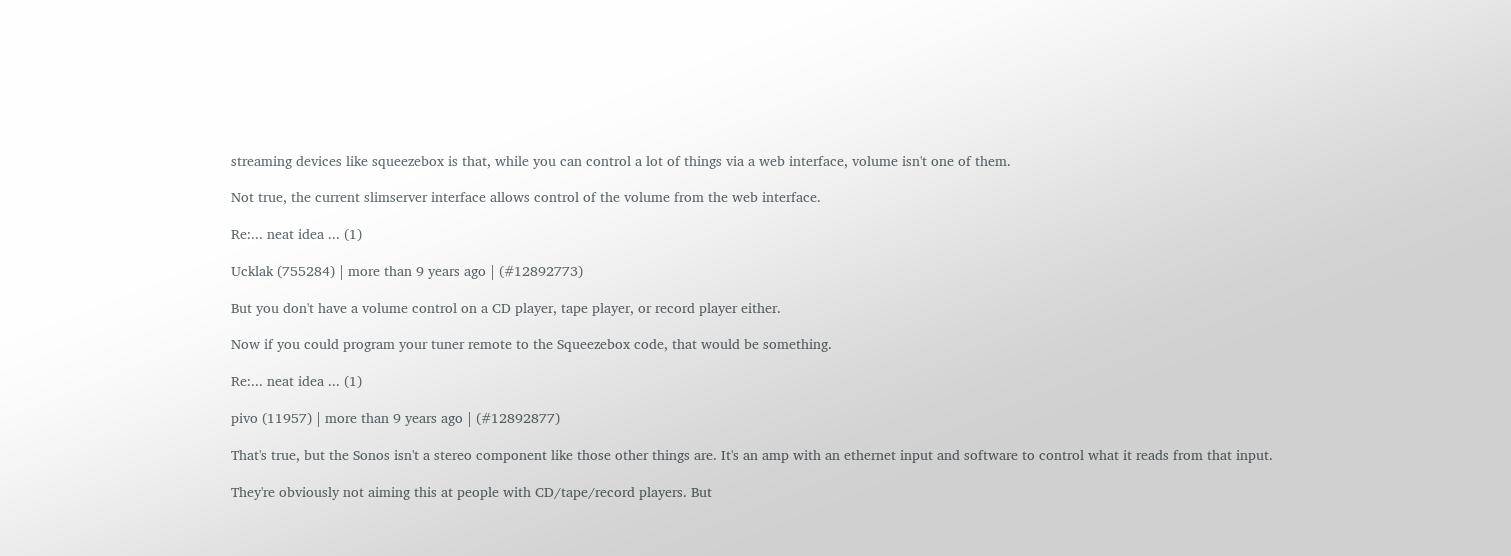streaming devices like squeezebox is that, while you can control a lot of things via a web interface, volume isn't one of them.

Not true, the current slimserver interface allows control of the volume from the web interface.

Re:... neat idea ... (1)

Ucklak (755284) | more than 9 years ago | (#12892773)

But you don't have a volume control on a CD player, tape player, or record player either.

Now if you could program your tuner remote to the Squeezebox code, that would be something.

Re:... neat idea ... (1)

pivo (11957) | more than 9 years ago | (#12892877)

That's true, but the Sonos isn't a stereo component like those other things are. It's an amp with an ethernet input and software to control what it reads from that input.

They're obviously not aiming this at people with CD/tape/record players. But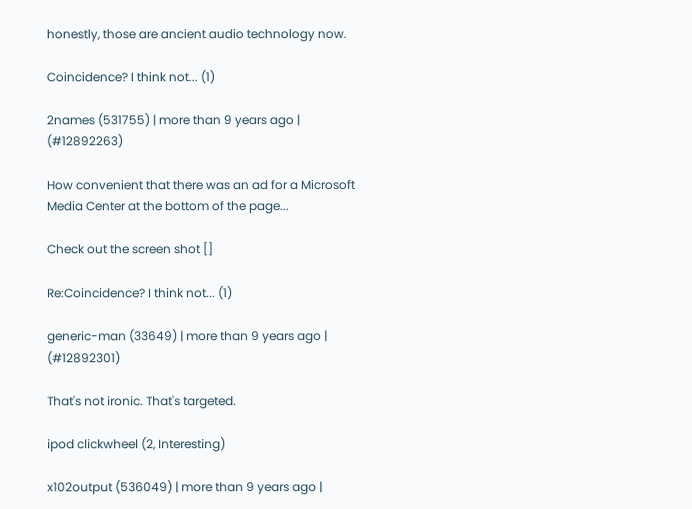honestly, those are ancient audio technology now.

Coincidence? I think not... (1)

2names (531755) | more than 9 years ago | (#12892263)

How convenient that there was an ad for a Microsoft Media Center at the bottom of the page...

Check out the screen shot []

Re:Coincidence? I think not... (1)

generic-man (33649) | more than 9 years ago | (#12892301)

That's not ironic. That's targeted.

ipod clickwheel (2, Interesting)

x102output (536049) | more than 9 years ago |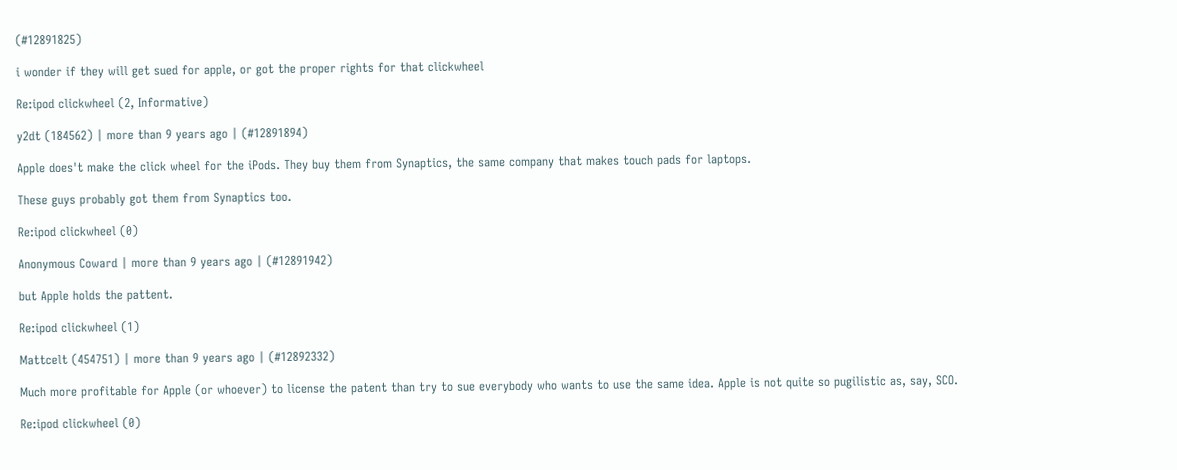(#12891825)

i wonder if they will get sued for apple, or got the proper rights for that clickwheel

Re:ipod clickwheel (2, Informative)

y2dt (184562) | more than 9 years ago | (#12891894)

Apple does't make the click wheel for the iPods. They buy them from Synaptics, the same company that makes touch pads for laptops.

These guys probably got them from Synaptics too.

Re:ipod clickwheel (0)

Anonymous Coward | more than 9 years ago | (#12891942)

but Apple holds the pattent.

Re:ipod clickwheel (1)

Mattcelt (454751) | more than 9 years ago | (#12892332)

Much more profitable for Apple (or whoever) to license the patent than try to sue everybody who wants to use the same idea. Apple is not quite so pugilistic as, say, SCO.

Re:ipod clickwheel (0)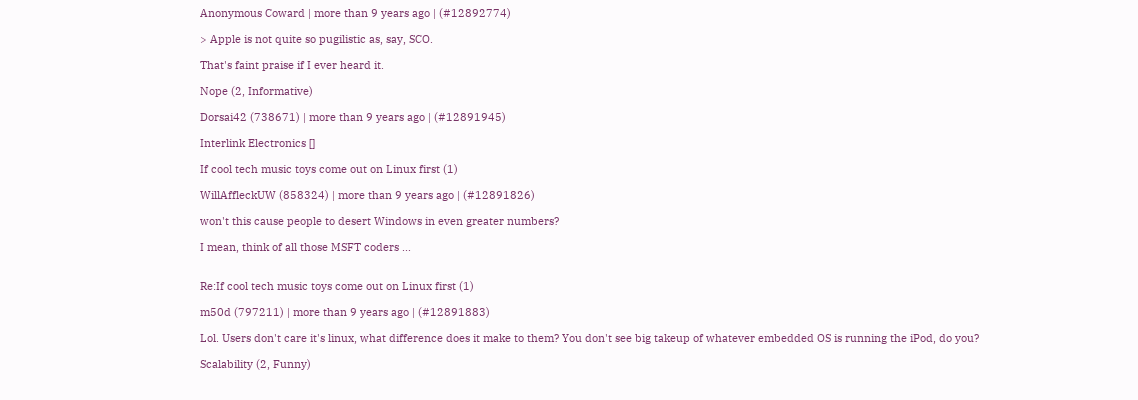Anonymous Coward | more than 9 years ago | (#12892774)

> Apple is not quite so pugilistic as, say, SCO.

That's faint praise if I ever heard it.

Nope (2, Informative)

Dorsai42 (738671) | more than 9 years ago | (#12891945)

Interlink Electronics []

If cool tech music toys come out on Linux first (1)

WillAffleckUW (858324) | more than 9 years ago | (#12891826)

won't this cause people to desert Windows in even greater numbers?

I mean, think of all those MSFT coders ...


Re:If cool tech music toys come out on Linux first (1)

m50d (797211) | more than 9 years ago | (#12891883)

Lol. Users don't care it's linux, what difference does it make to them? You don't see big takeup of whatever embedded OS is running the iPod, do you?

Scalability (2, Funny)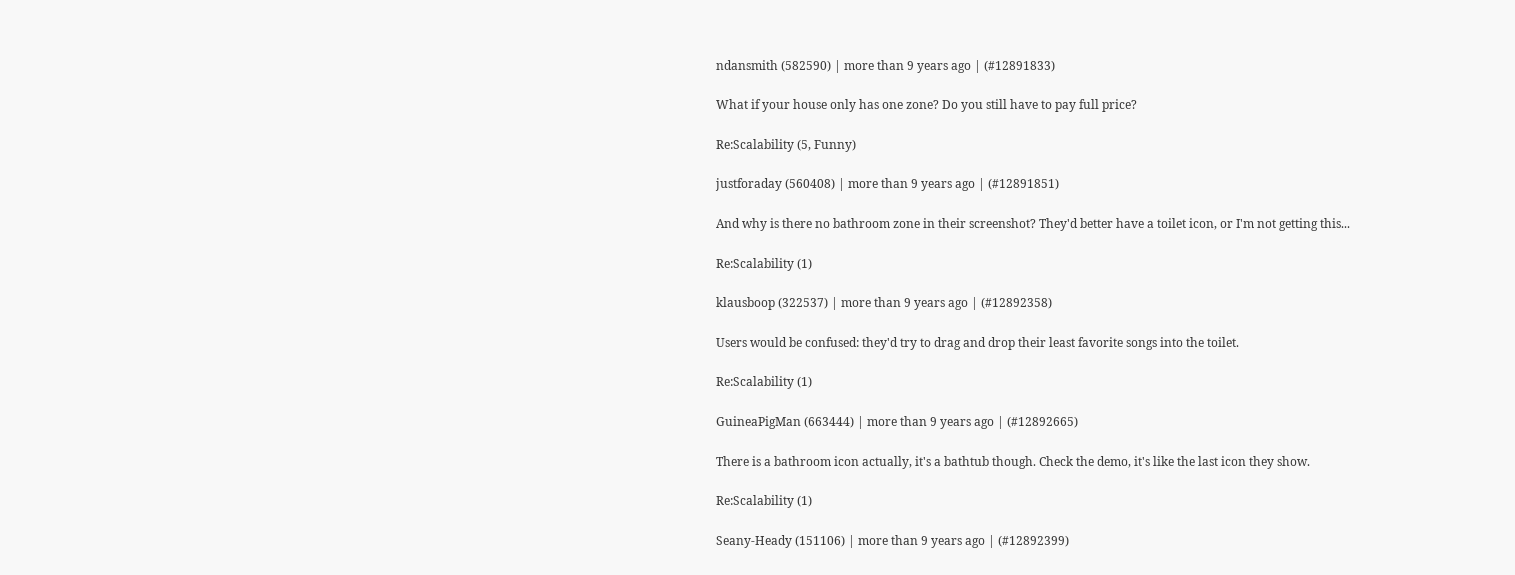ndansmith (582590) | more than 9 years ago | (#12891833)

What if your house only has one zone? Do you still have to pay full price?

Re:Scalability (5, Funny)

justforaday (560408) | more than 9 years ago | (#12891851)

And why is there no bathroom zone in their screenshot? They'd better have a toilet icon, or I'm not getting this...

Re:Scalability (1)

klausboop (322537) | more than 9 years ago | (#12892358)

Users would be confused: they'd try to drag and drop their least favorite songs into the toilet.

Re:Scalability (1)

GuineaPigMan (663444) | more than 9 years ago | (#12892665)

There is a bathroom icon actually, it's a bathtub though. Check the demo, it's like the last icon they show.

Re:Scalability (1)

Seany-Heady (151106) | more than 9 years ago | (#12892399)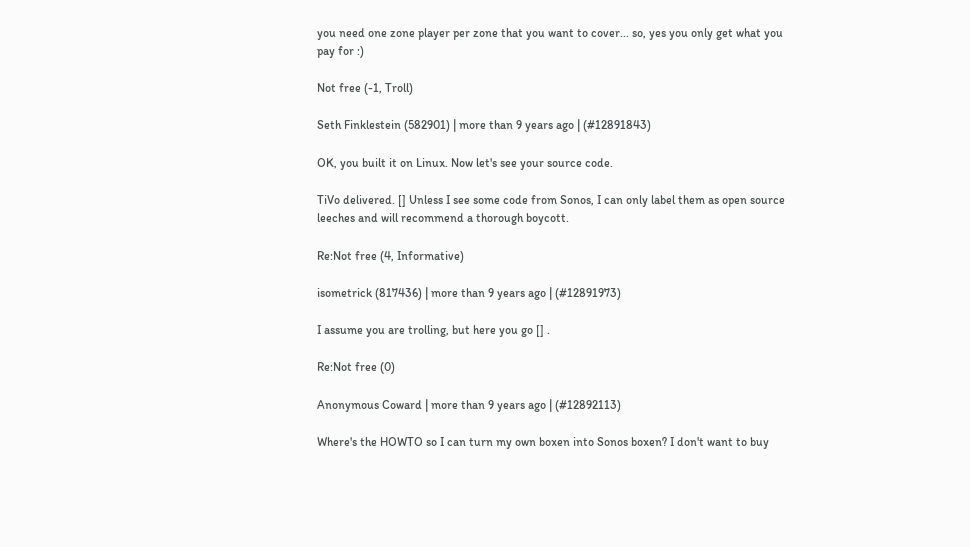you need one zone player per zone that you want to cover... so, yes you only get what you pay for :)

Not free (-1, Troll)

Seth Finklestein (582901) | more than 9 years ago | (#12891843)

OK, you built it on Linux. Now let's see your source code.

TiVo delivered. [] Unless I see some code from Sonos, I can only label them as open source leeches and will recommend a thorough boycott.

Re:Not free (4, Informative)

isometrick (817436) | more than 9 years ago | (#12891973)

I assume you are trolling, but here you go [] .

Re:Not free (0)

Anonymous Coward | more than 9 years ago | (#12892113)

Where's the HOWTO so I can turn my own boxen into Sonos boxen? I don't want to buy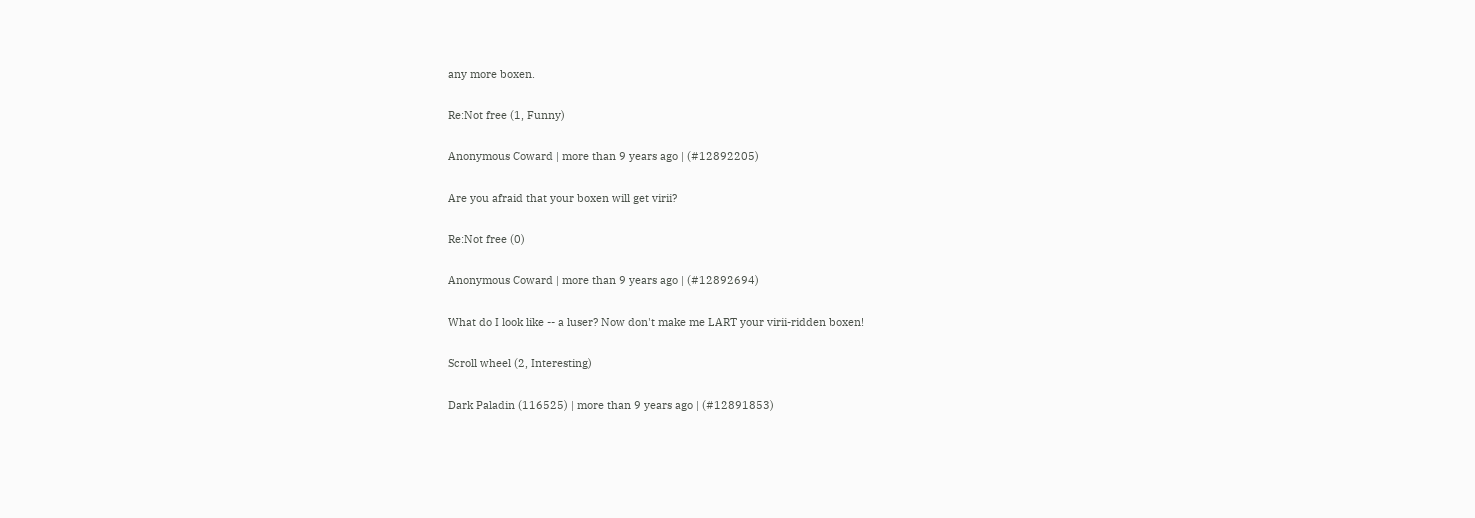any more boxen.

Re:Not free (1, Funny)

Anonymous Coward | more than 9 years ago | (#12892205)

Are you afraid that your boxen will get virii?

Re:Not free (0)

Anonymous Coward | more than 9 years ago | (#12892694)

What do I look like -- a luser? Now don't make me LART your virii-ridden boxen!

Scroll wheel (2, Interesting)

Dark Paladin (116525) | more than 9 years ago | (#12891853)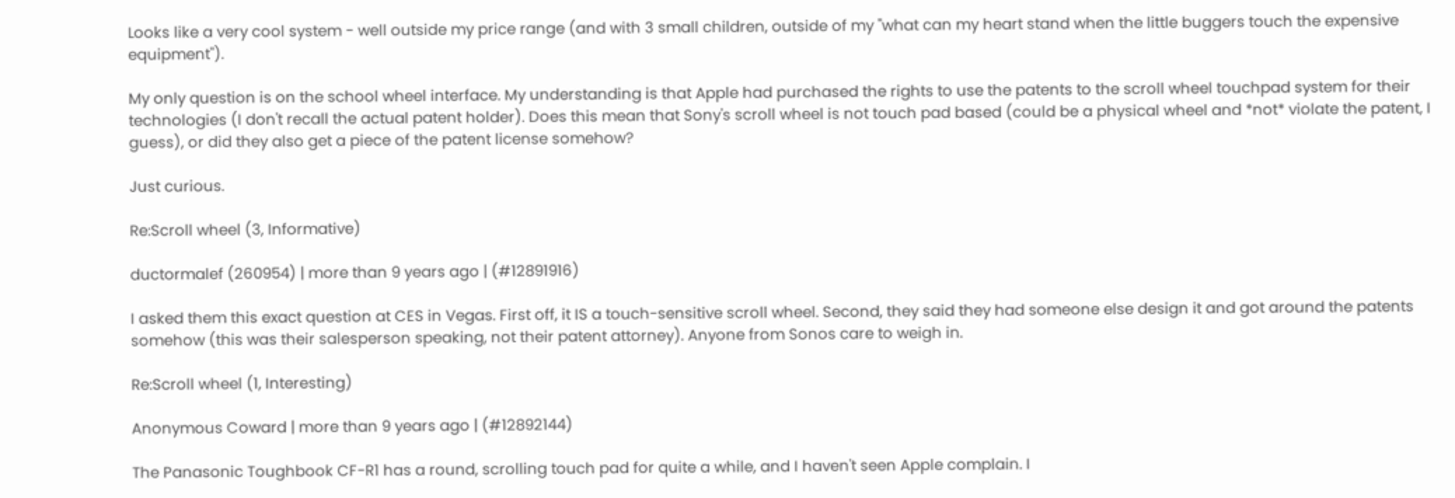Looks like a very cool system - well outside my price range (and with 3 small children, outside of my "what can my heart stand when the little buggers touch the expensive equipment").

My only question is on the school wheel interface. My understanding is that Apple had purchased the rights to use the patents to the scroll wheel touchpad system for their technologies (I don't recall the actual patent holder). Does this mean that Sony's scroll wheel is not touch pad based (could be a physical wheel and *not* violate the patent, I guess), or did they also get a piece of the patent license somehow?

Just curious.

Re:Scroll wheel (3, Informative)

ductormalef (260954) | more than 9 years ago | (#12891916)

I asked them this exact question at CES in Vegas. First off, it IS a touch-sensitive scroll wheel. Second, they said they had someone else design it and got around the patents somehow (this was their salesperson speaking, not their patent attorney). Anyone from Sonos care to weigh in.

Re:Scroll wheel (1, Interesting)

Anonymous Coward | more than 9 years ago | (#12892144)

The Panasonic Toughbook CF-R1 has a round, scrolling touch pad for quite a while, and I haven't seen Apple complain. I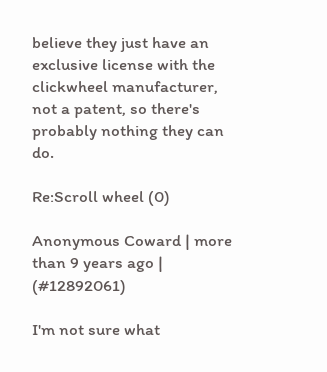believe they just have an exclusive license with the clickwheel manufacturer, not a patent, so there's probably nothing they can do.

Re:Scroll wheel (0)

Anonymous Coward | more than 9 years ago | (#12892061)

I'm not sure what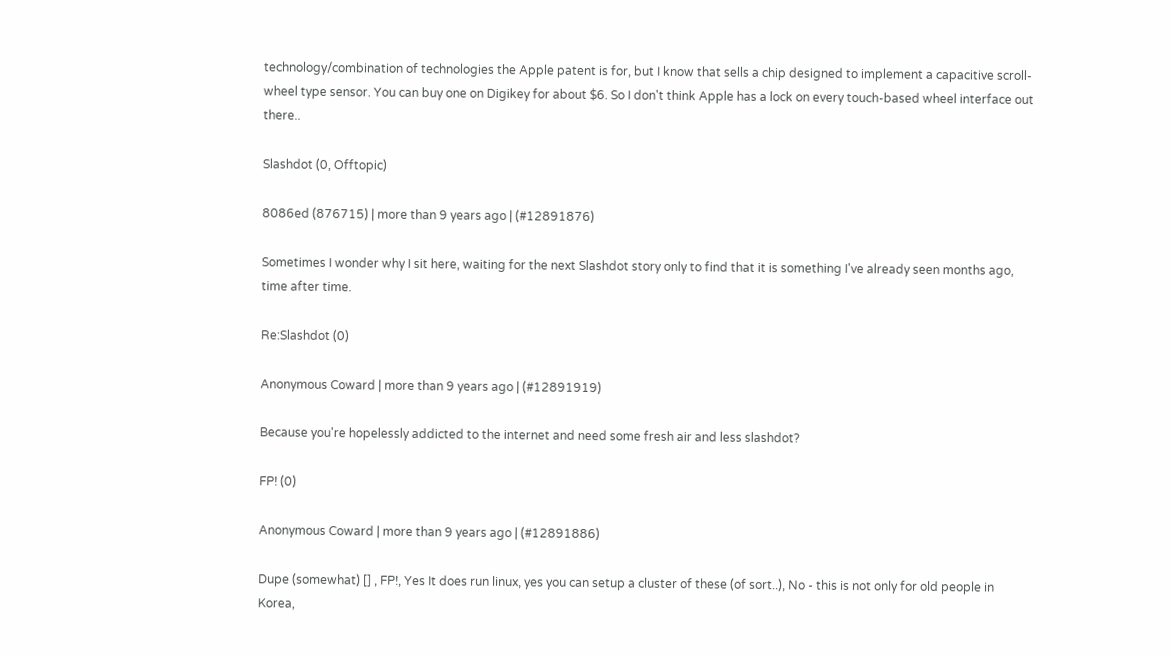technology/combination of technologies the Apple patent is for, but I know that sells a chip designed to implement a capacitive scroll-wheel type sensor. You can buy one on Digikey for about $6. So I don't think Apple has a lock on every touch-based wheel interface out there..

Slashdot (0, Offtopic)

8086ed (876715) | more than 9 years ago | (#12891876)

Sometimes I wonder why I sit here, waiting for the next Slashdot story only to find that it is something I've already seen months ago, time after time.

Re:Slashdot (0)

Anonymous Coward | more than 9 years ago | (#12891919)

Because you're hopelessly addicted to the internet and need some fresh air and less slashdot?

FP! (0)

Anonymous Coward | more than 9 years ago | (#12891886)

Dupe (somewhat) [] , FP!, Yes It does run linux, yes you can setup a cluster of these (of sort..), No - this is not only for old people in Korea,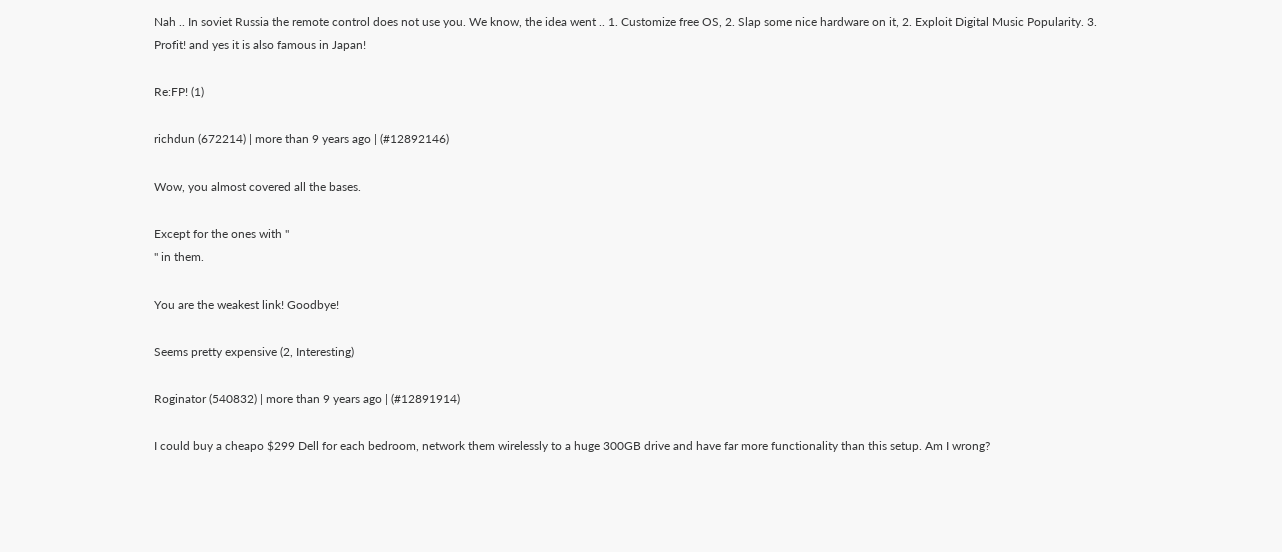Nah .. In soviet Russia the remote control does not use you. We know, the idea went .. 1. Customize free OS, 2. Slap some nice hardware on it, 2. Exploit Digital Music Popularity. 3. Profit! and yes it is also famous in Japan!

Re:FP! (1)

richdun (672214) | more than 9 years ago | (#12892146)

Wow, you almost covered all the bases.

Except for the ones with "
" in them.

You are the weakest link! Goodbye!

Seems pretty expensive (2, Interesting)

Roginator (540832) | more than 9 years ago | (#12891914)

I could buy a cheapo $299 Dell for each bedroom, network them wirelessly to a huge 300GB drive and have far more functionality than this setup. Am I wrong?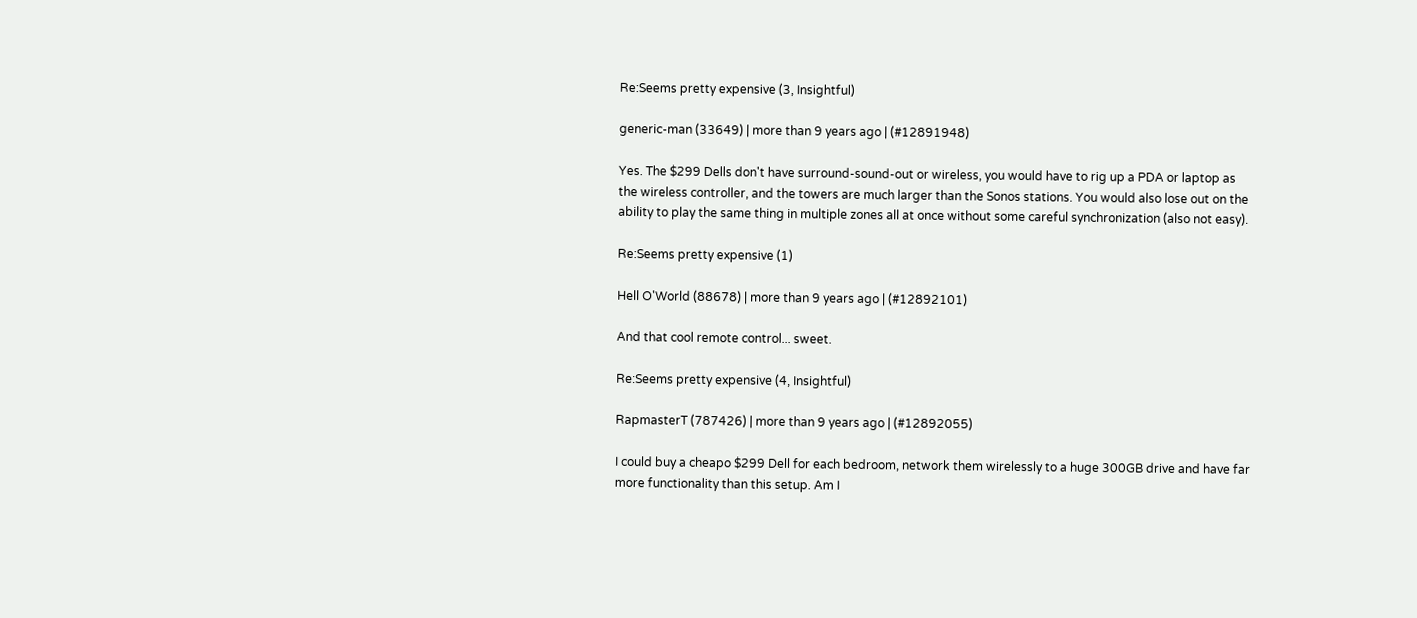Re:Seems pretty expensive (3, Insightful)

generic-man (33649) | more than 9 years ago | (#12891948)

Yes. The $299 Dells don't have surround-sound-out or wireless, you would have to rig up a PDA or laptop as the wireless controller, and the towers are much larger than the Sonos stations. You would also lose out on the ability to play the same thing in multiple zones all at once without some careful synchronization (also not easy).

Re:Seems pretty expensive (1)

Hell O'World (88678) | more than 9 years ago | (#12892101)

And that cool remote control... sweet.

Re:Seems pretty expensive (4, Insightful)

RapmasterT (787426) | more than 9 years ago | (#12892055)

I could buy a cheapo $299 Dell for each bedroom, network them wirelessly to a huge 300GB drive and have far more functionality than this setup. Am I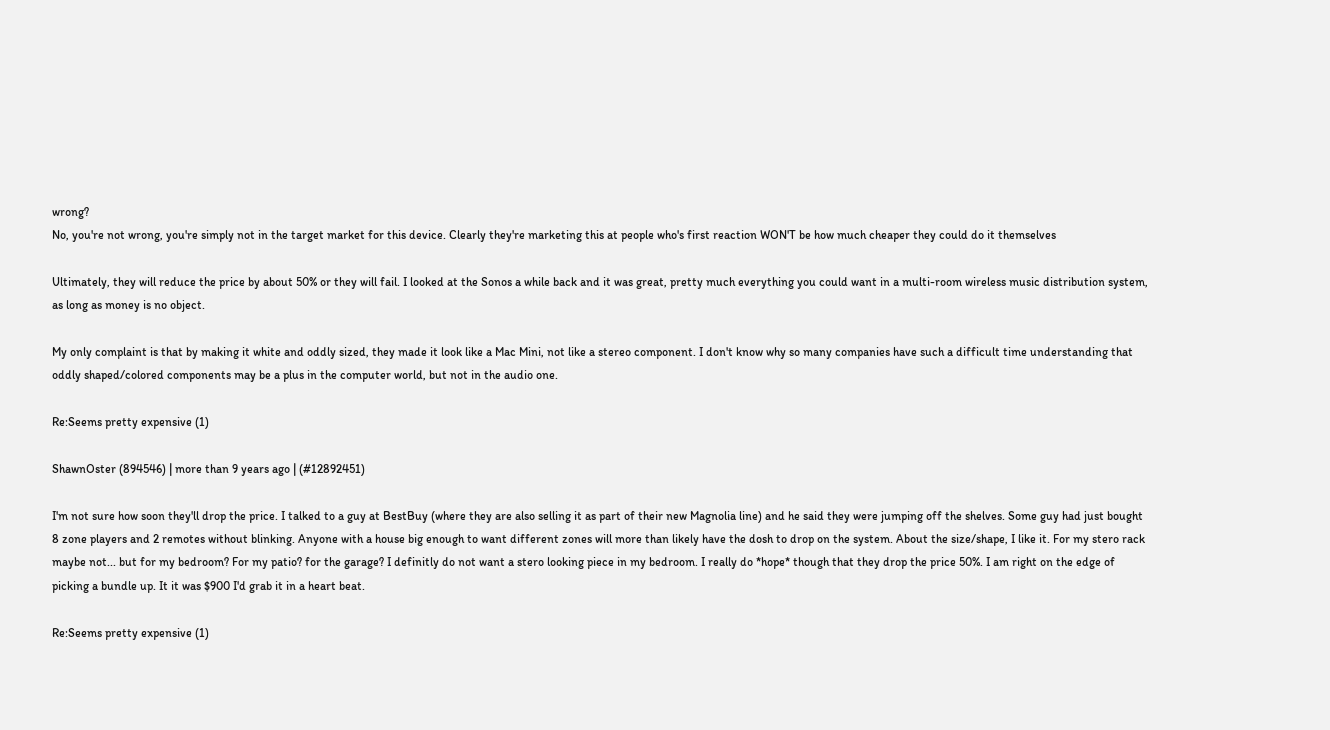wrong?
No, you're not wrong, you're simply not in the target market for this device. Clearly they're marketing this at people who's first reaction WON'T be how much cheaper they could do it themselves

Ultimately, they will reduce the price by about 50% or they will fail. I looked at the Sonos a while back and it was great, pretty much everything you could want in a multi-room wireless music distribution system, as long as money is no object.

My only complaint is that by making it white and oddly sized, they made it look like a Mac Mini, not like a stereo component. I don't know why so many companies have such a difficult time understanding that oddly shaped/colored components may be a plus in the computer world, but not in the audio one.

Re:Seems pretty expensive (1)

ShawnOster (894546) | more than 9 years ago | (#12892451)

I'm not sure how soon they'll drop the price. I talked to a guy at BestBuy (where they are also selling it as part of their new Magnolia line) and he said they were jumping off the shelves. Some guy had just bought 8 zone players and 2 remotes without blinking. Anyone with a house big enough to want different zones will more than likely have the dosh to drop on the system. About the size/shape, I like it. For my stero rack maybe not... but for my bedroom? For my patio? for the garage? I definitly do not want a stero looking piece in my bedroom. I really do *hope* though that they drop the price 50%. I am right on the edge of picking a bundle up. It it was $900 I'd grab it in a heart beat.

Re:Seems pretty expensive (1)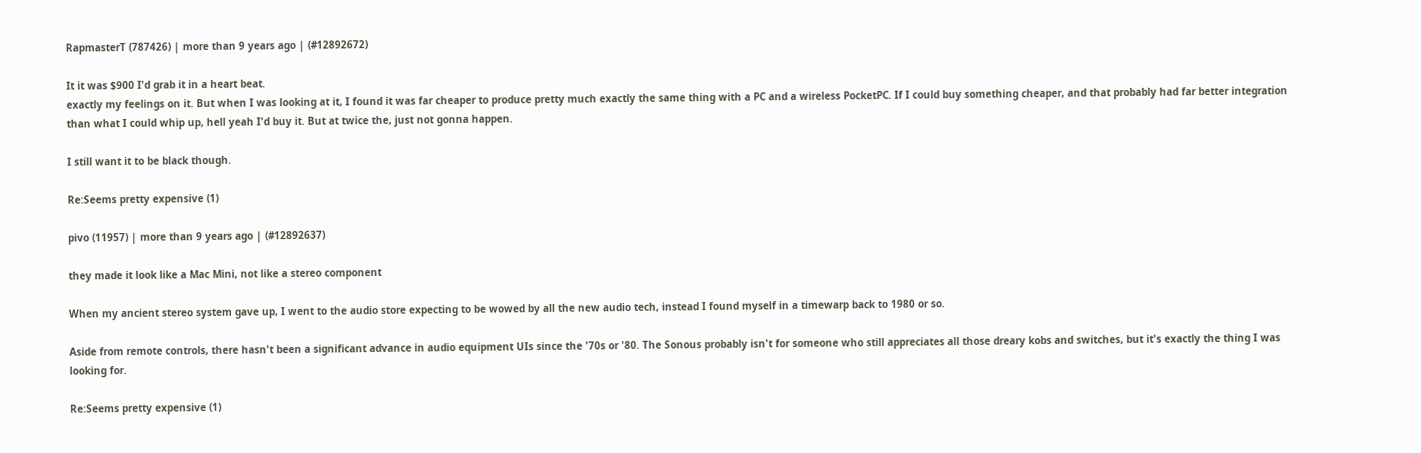RapmasterT (787426) | more than 9 years ago | (#12892672)

It it was $900 I'd grab it in a heart beat.
exactly my feelings on it. But when I was looking at it, I found it was far cheaper to produce pretty much exactly the same thing with a PC and a wireless PocketPC. If I could buy something cheaper, and that probably had far better integration than what I could whip up, hell yeah I'd buy it. But at twice the, just not gonna happen.

I still want it to be black though.

Re:Seems pretty expensive (1)

pivo (11957) | more than 9 years ago | (#12892637)

they made it look like a Mac Mini, not like a stereo component

When my ancient stereo system gave up, I went to the audio store expecting to be wowed by all the new audio tech, instead I found myself in a timewarp back to 1980 or so.

Aside from remote controls, there hasn't been a significant advance in audio equipment UIs since the '70s or '80. The Sonous probably isn't for someone who still appreciates all those dreary kobs and switches, but it's exactly the thing I was looking for.

Re:Seems pretty expensive (1)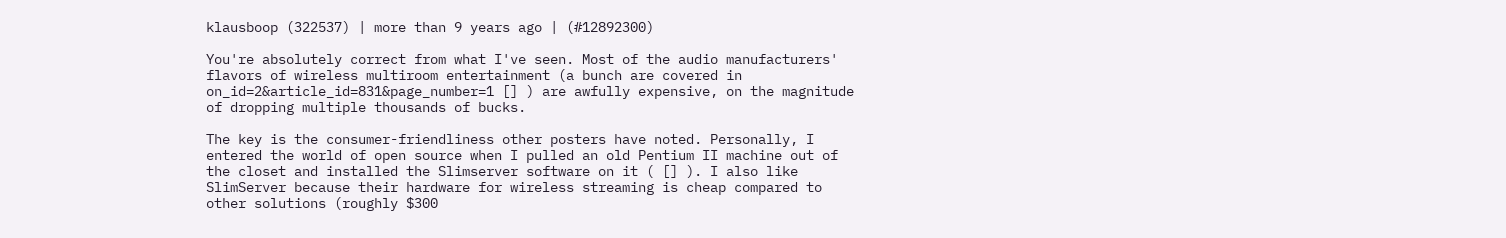klausboop (322537) | more than 9 years ago | (#12892300)

You're absolutely correct from what I've seen. Most of the audio manufacturers' flavors of wireless multiroom entertainment (a bunch are covered in on_id=2&article_id=831&page_number=1 [] ) are awfully expensive, on the magnitude of dropping multiple thousands of bucks.

The key is the consumer-friendliness other posters have noted. Personally, I entered the world of open source when I pulled an old Pentium II machine out of the closet and installed the Slimserver software on it ( [] ). I also like SlimServer because their hardware for wireless streaming is cheap compared to other solutions (roughly $300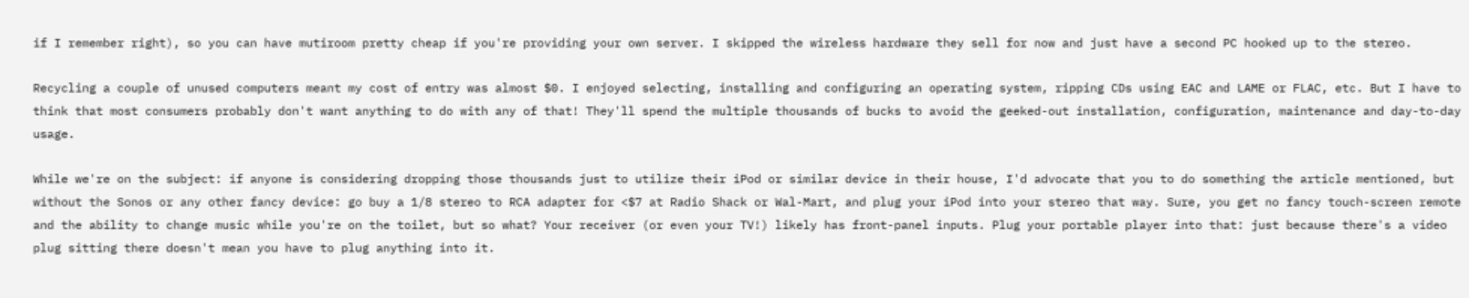if I remember right), so you can have mutiroom pretty cheap if you're providing your own server. I skipped the wireless hardware they sell for now and just have a second PC hooked up to the stereo.

Recycling a couple of unused computers meant my cost of entry was almost $0. I enjoyed selecting, installing and configuring an operating system, ripping CDs using EAC and LAME or FLAC, etc. But I have to think that most consumers probably don't want anything to do with any of that! They'll spend the multiple thousands of bucks to avoid the geeked-out installation, configuration, maintenance and day-to-day usage.

While we're on the subject: if anyone is considering dropping those thousands just to utilize their iPod or similar device in their house, I'd advocate that you to do something the article mentioned, but without the Sonos or any other fancy device: go buy a 1/8 stereo to RCA adapter for <$7 at Radio Shack or Wal-Mart, and plug your iPod into your stereo that way. Sure, you get no fancy touch-screen remote and the ability to change music while you're on the toilet, but so what? Your receiver (or even your TV!) likely has front-panel inputs. Plug your portable player into that: just because there's a video plug sitting there doesn't mean you have to plug anything into it.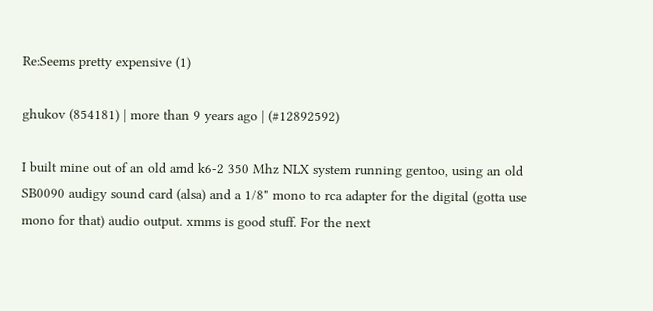Re:Seems pretty expensive (1)

ghukov (854181) | more than 9 years ago | (#12892592)

I built mine out of an old amd k6-2 350 Mhz NLX system running gentoo, using an old SB0090 audigy sound card (alsa) and a 1/8" mono to rca adapter for the digital (gotta use mono for that) audio output. xmms is good stuff. For the next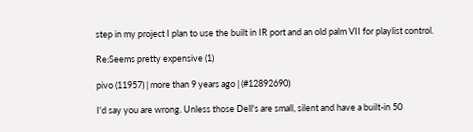step in my project I plan to use the built in IR port and an old palm VII for playlist control.

Re:Seems pretty expensive (1)

pivo (11957) | more than 9 years ago | (#12892690)

I'd say you are wrong. Unless those Dell's are small, silent and have a built-in 50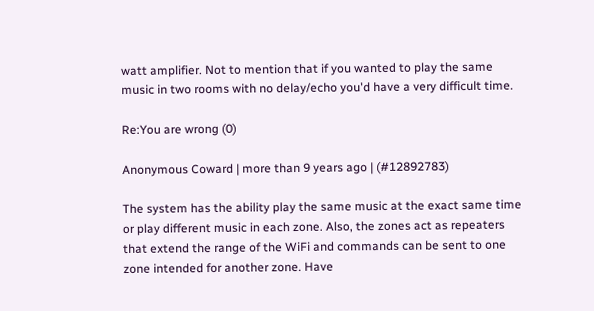watt amplifier. Not to mention that if you wanted to play the same music in two rooms with no delay/echo you'd have a very difficult time.

Re:You are wrong (0)

Anonymous Coward | more than 9 years ago | (#12892783)

The system has the ability play the same music at the exact same time or play different music in each zone. Also, the zones act as repeaters that extend the range of the WiFi and commands can be sent to one zone intended for another zone. Have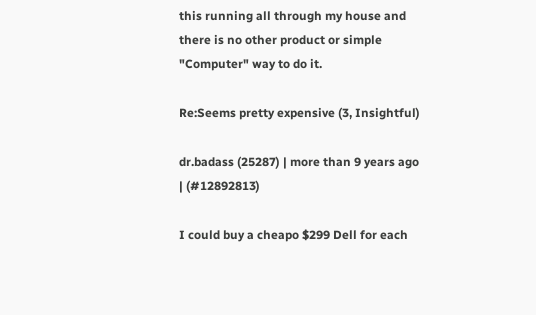this running all through my house and there is no other product or simple "Computer" way to do it.

Re:Seems pretty expensive (3, Insightful)

dr.badass (25287) | more than 9 years ago | (#12892813)

I could buy a cheapo $299 Dell for each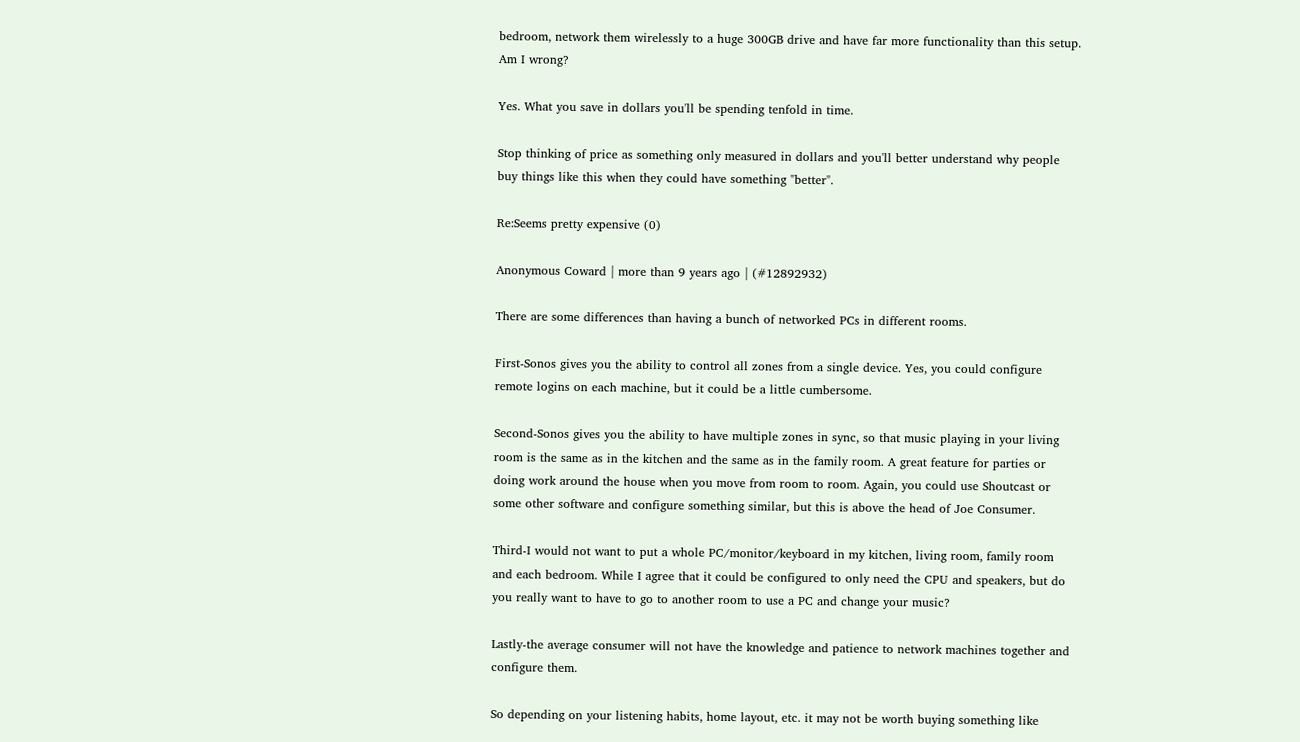bedroom, network them wirelessly to a huge 300GB drive and have far more functionality than this setup. Am I wrong?

Yes. What you save in dollars you'll be spending tenfold in time.

Stop thinking of price as something only measured in dollars and you'll better understand why people buy things like this when they could have something "better".

Re:Seems pretty expensive (0)

Anonymous Coward | more than 9 years ago | (#12892932)

There are some differences than having a bunch of networked PCs in different rooms.

First-Sonos gives you the ability to control all zones from a single device. Yes, you could configure remote logins on each machine, but it could be a little cumbersome.

Second-Sonos gives you the ability to have multiple zones in sync, so that music playing in your living room is the same as in the kitchen and the same as in the family room. A great feature for parties or doing work around the house when you move from room to room. Again, you could use Shoutcast or some other software and configure something similar, but this is above the head of Joe Consumer.

Third-I would not want to put a whole PC/monitor/keyboard in my kitchen, living room, family room and each bedroom. While I agree that it could be configured to only need the CPU and speakers, but do you really want to have to go to another room to use a PC and change your music?

Lastly-the average consumer will not have the knowledge and patience to network machines together and configure them.

So depending on your listening habits, home layout, etc. it may not be worth buying something like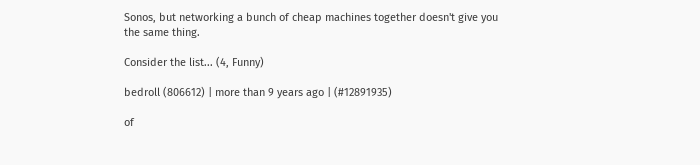Sonos, but networking a bunch of cheap machines together doesn't give you the same thing.

Consider the list... (4, Funny)

bedroll (806612) | more than 9 years ago | (#12891935)

of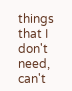things that I don't need, can't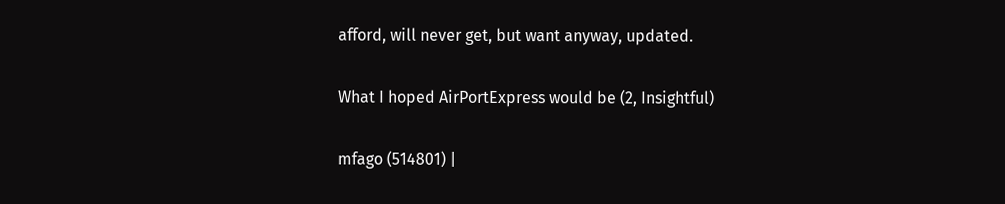afford, will never get, but want anyway, updated.

What I hoped AirPortExpress would be (2, Insightful)

mfago (514801) |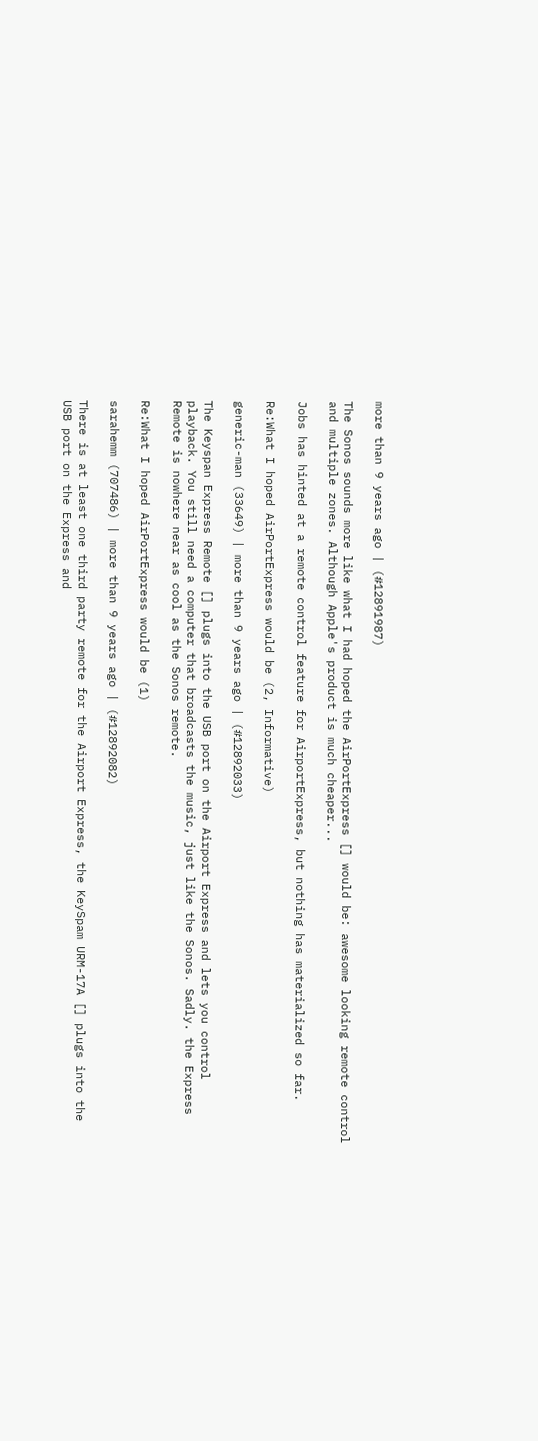more than 9 years ago | (#12891987)

The Sonos sounds more like what I had hoped the AirPortExpress [] would be: awesome looking remote control and multiple zones. Although Apple's product is much cheaper...

Jobs has hinted at a remote control feature for AirportExpress, but nothing has materialized so far.

Re:What I hoped AirPortExpress would be (2, Informative)

generic-man (33649) | more than 9 years ago | (#12892033)

The Keyspan Express Remote [] plugs into the USB port on the Airport Express and lets you control playback. You still need a computer that broadcasts the music, just like the Sonos. Sadly. the Express Remote is nowhere near as cool as the Sonos remote.

Re:What I hoped AirPortExpress would be (1)

sarahemm (707486) | more than 9 years ago | (#12892082)

There is at least one third party remote for the Airport Express, the KeySpam URM-17A [] plugs into the USB port on the Express and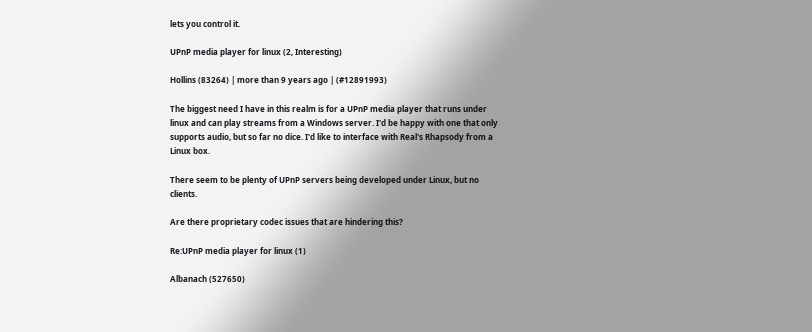lets you control it.

UPnP media player for linux (2, Interesting)

Hollins (83264) | more than 9 years ago | (#12891993)

The biggest need I have in this realm is for a UPnP media player that runs under linux and can play streams from a Windows server. I'd be happy with one that only supports audio, but so far no dice. I'd like to interface with Real's Rhapsody from a Linux box.

There seem to be plenty of UPnP servers being developed under Linux, but no clients.

Are there proprietary codec issues that are hindering this?

Re:UPnP media player for linux (1)

Albanach (527650)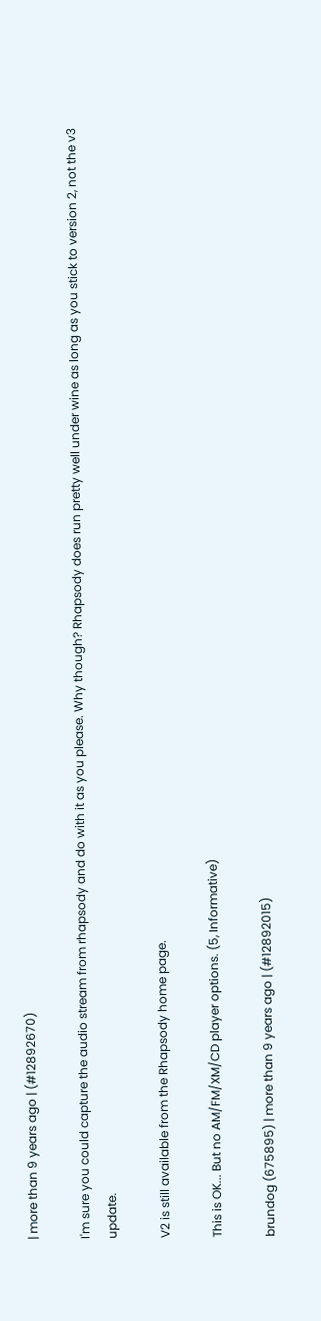| more than 9 years ago | (#12892670)

I'm sure you could capture the audio stream from rhapsody and do with it as you please. Why though? Rhapsody does run pretty well under wine as long as you stick to version 2, not the v3 update.

V2 is still available from the Rhapsody home page.

This is OK... But no AM/FM/XM/CD player options. (5, Informative)

brundog (675895) | more than 9 years ago | (#12892015)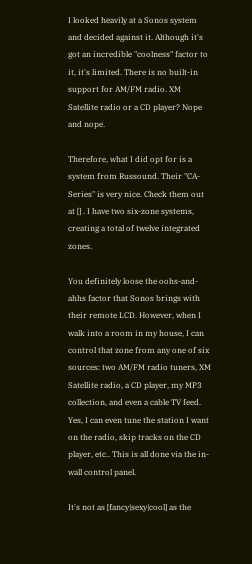I looked heavily at a Sonos system and decided against it. Although it's got an incredible "coolness" factor to it, it's limited. There is no built-in support for AM/FM radio. XM Satellite radio or a CD player? Nope and nope.

Therefore, what I did opt for is a system from Russound. Their "CA-Series" is very nice. Check them out at [] . I have two six-zone systems, creating a total of twelve integrated zones.

You definitely loose the oohs-and-ahhs factor that Sonos brings with their remote LCD. However, when I walk into a room in my house, I can control that zone from any one of six sources: two AM/FM radio tuners, XM Satellite radio, a CD player, my MP3 collection, and even a cable TV feed. Yes, I can even tune the station I want on the radio, skip tracks on the CD player, etc.. This is all done via the in-wall control panel.

It's not as [fancy|sexy|cool] as the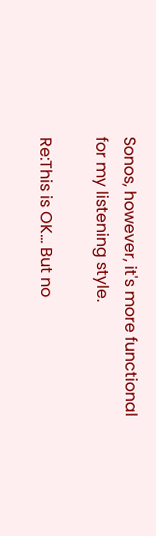Sonos, however, it's more functional for my listening style.

Re:This is OK... But no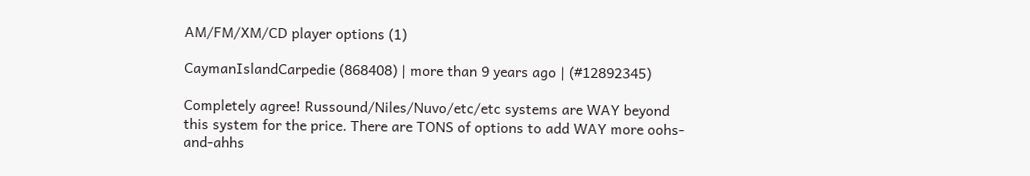AM/FM/XM/CD player options (1)

CaymanIslandCarpedie (868408) | more than 9 years ago | (#12892345)

Completely agree! Russound/Niles/Nuvo/etc/etc systems are WAY beyond this system for the price. There are TONS of options to add WAY more oohs-and-ahhs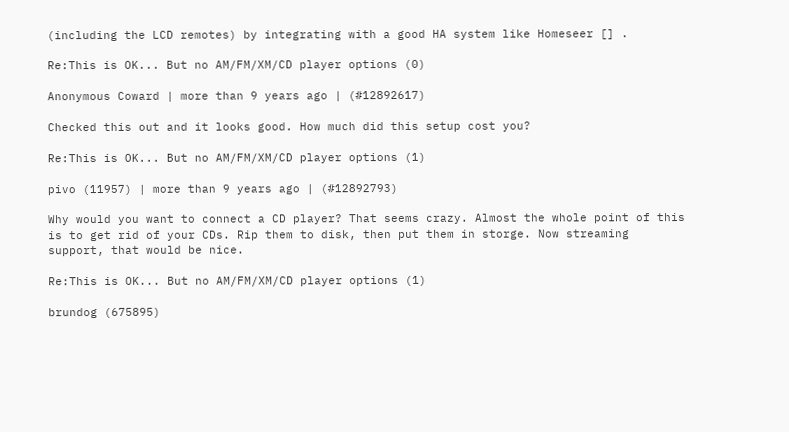(including the LCD remotes) by integrating with a good HA system like Homeseer [] .

Re:This is OK... But no AM/FM/XM/CD player options (0)

Anonymous Coward | more than 9 years ago | (#12892617)

Checked this out and it looks good. How much did this setup cost you?

Re:This is OK... But no AM/FM/XM/CD player options (1)

pivo (11957) | more than 9 years ago | (#12892793)

Why would you want to connect a CD player? That seems crazy. Almost the whole point of this is to get rid of your CDs. Rip them to disk, then put them in storge. Now streaming support, that would be nice.

Re:This is OK... But no AM/FM/XM/CD player options (1)

brundog (675895)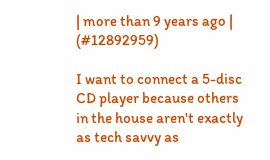| more than 9 years ago | (#12892959)

I want to connect a 5-disc CD player because others in the house aren't exactly as tech savvy as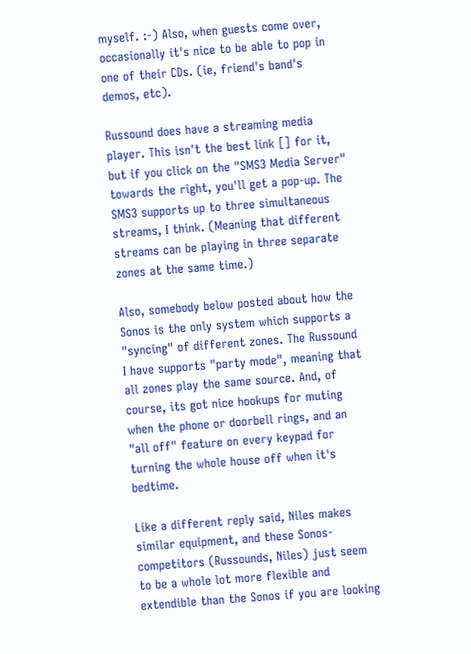myself. :-) Also, when guests come over, occasionally it's nice to be able to pop in one of their CDs. (ie, friend's band's demos, etc).

Russound does have a streaming media player. This isn't the best link [] for it, but if you click on the "SMS3 Media Server" towards the right, you'll get a pop-up. The SMS3 supports up to three simultaneous streams, I think. (Meaning that different streams can be playing in three separate zones at the same time.)

Also, somebody below posted about how the Sonos is the only system which supports a "syncing" of different zones. The Russound I have supports "party mode", meaning that all zones play the same source. And, of course, its got nice hookups for muting when the phone or doorbell rings, and an "all off" feature on every keypad for turning the whole house off when it's bedtime.

Like a different reply said, Niles makes similar equipment, and these Sonos-competitors (Russounds, Niles) just seem to be a whole lot more flexible and extendible than the Sonos if you are looking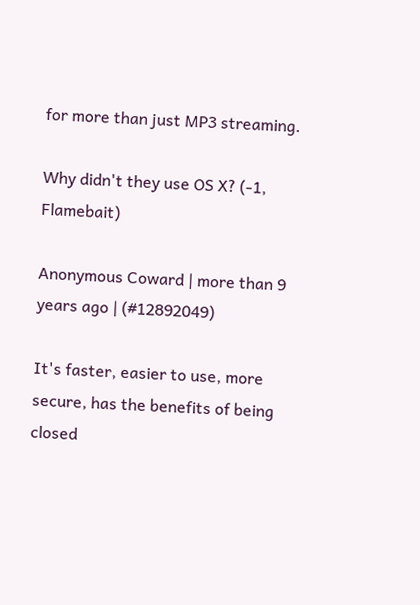for more than just MP3 streaming.

Why didn't they use OS X? (-1, Flamebait)

Anonymous Coward | more than 9 years ago | (#12892049)

It's faster, easier to use, more secure, has the benefits of being closed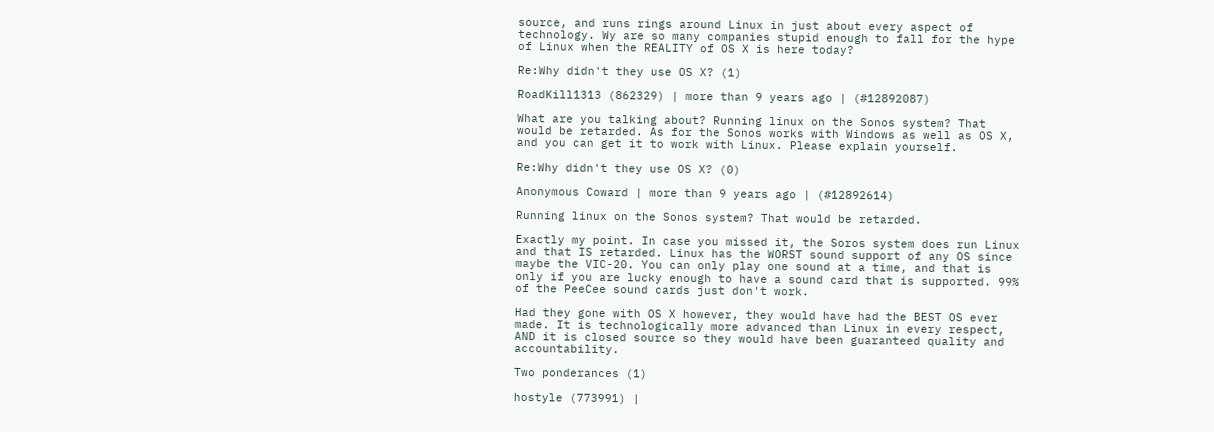source, and runs rings around Linux in just about every aspect of technology. Wy are so many companies stupid enough to fall for the hype of Linux when the REALITY of OS X is here today?

Re:Why didn't they use OS X? (1)

RoadKill1313 (862329) | more than 9 years ago | (#12892087)

What are you talking about? Running linux on the Sonos system? That would be retarded. As for the Sonos works with Windows as well as OS X, and you can get it to work with Linux. Please explain yourself.

Re:Why didn't they use OS X? (0)

Anonymous Coward | more than 9 years ago | (#12892614)

Running linux on the Sonos system? That would be retarded.

Exactly my point. In case you missed it, the Soros system does run Linux and that IS retarded. Linux has the WORST sound support of any OS since maybe the VIC-20. You can only play one sound at a time, and that is only if you are lucky enough to have a sound card that is supported. 99% of the PeeCee sound cards just don't work.

Had they gone with OS X however, they would have had the BEST OS ever made. It is technologically more advanced than Linux in every respect, AND it is closed source so they would have been guaranteed quality and accountability.

Two ponderances (1)

hostyle (773991) |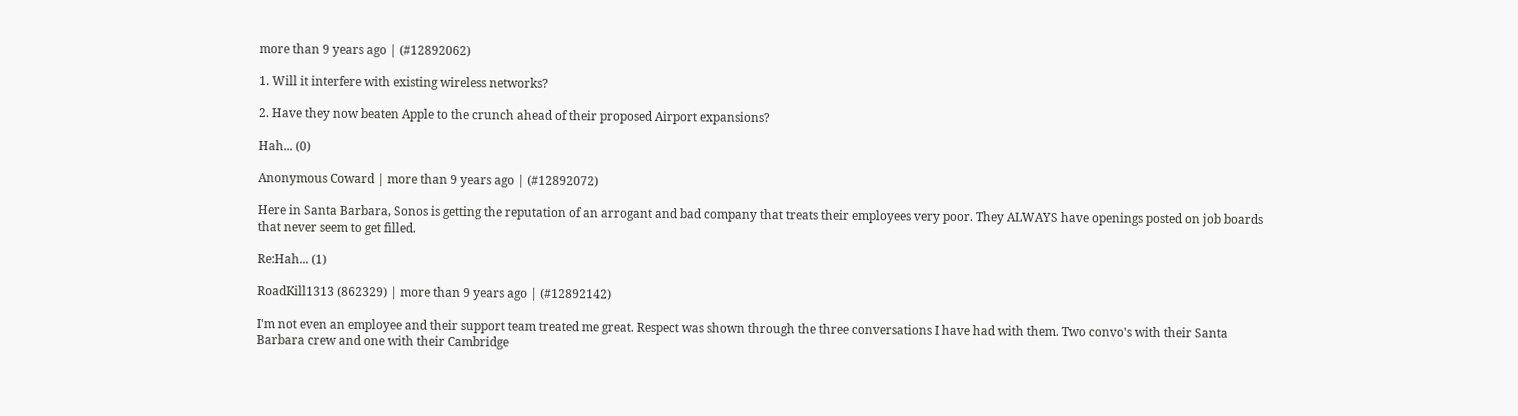more than 9 years ago | (#12892062)

1. Will it interfere with existing wireless networks?

2. Have they now beaten Apple to the crunch ahead of their proposed Airport expansions?

Hah... (0)

Anonymous Coward | more than 9 years ago | (#12892072)

Here in Santa Barbara, Sonos is getting the reputation of an arrogant and bad company that treats their employees very poor. They ALWAYS have openings posted on job boards that never seem to get filled.

Re:Hah... (1)

RoadKill1313 (862329) | more than 9 years ago | (#12892142)

I'm not even an employee and their support team treated me great. Respect was shown through the three conversations I have had with them. Two convo's with their Santa Barbara crew and one with their Cambridge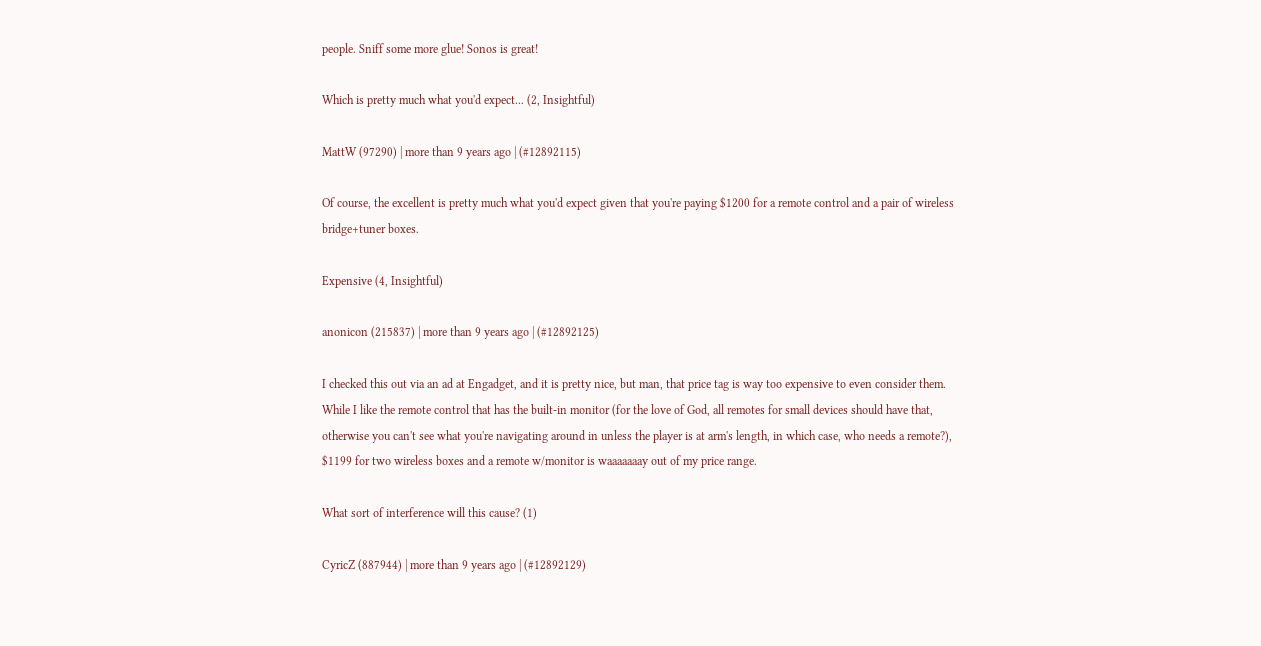people. Sniff some more glue! Sonos is great!

Which is pretty much what you'd expect... (2, Insightful)

MattW (97290) | more than 9 years ago | (#12892115)

Of course, the excellent is pretty much what you'd expect given that you're paying $1200 for a remote control and a pair of wireless bridge+tuner boxes.

Expensive (4, Insightful)

anonicon (215837) | more than 9 years ago | (#12892125)

I checked this out via an ad at Engadget, and it is pretty nice, but man, that price tag is way too expensive to even consider them. While I like the remote control that has the built-in monitor (for the love of God, all remotes for small devices should have that, otherwise you can't see what you're navigating around in unless the player is at arm's length, in which case, who needs a remote?), $1199 for two wireless boxes and a remote w/monitor is waaaaaaay out of my price range.

What sort of interference will this cause? (1)

CyricZ (887944) | more than 9 years ago | (#12892129)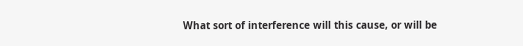What sort of interference will this cause, or will be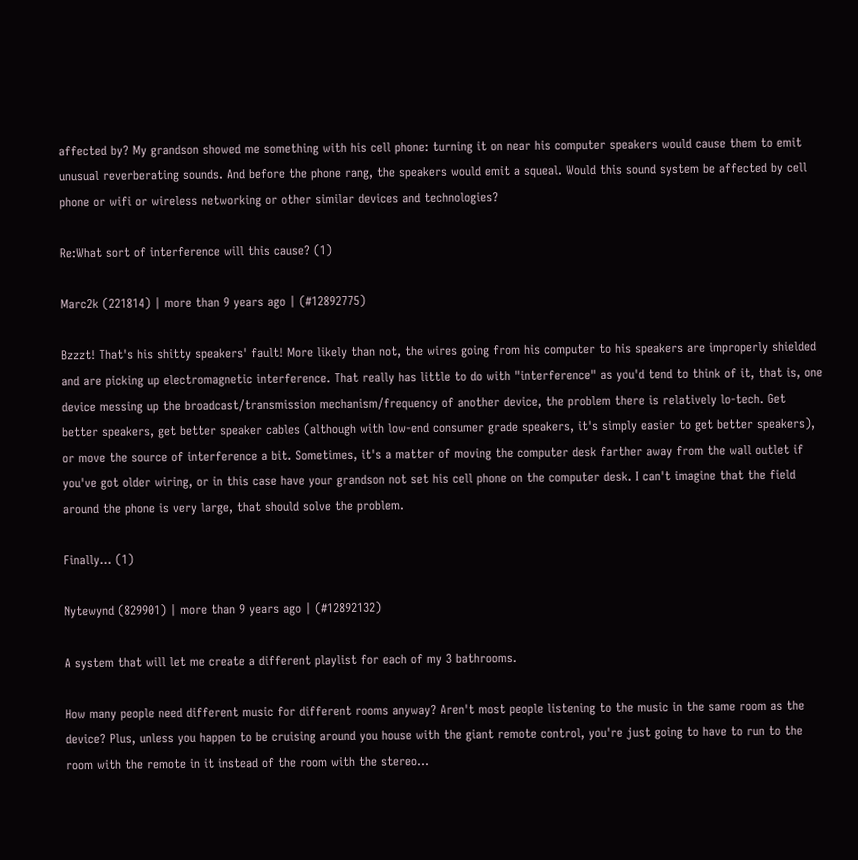affected by? My grandson showed me something with his cell phone: turning it on near his computer speakers would cause them to emit unusual reverberating sounds. And before the phone rang, the speakers would emit a squeal. Would this sound system be affected by cell phone or wifi or wireless networking or other similar devices and technologies?

Re:What sort of interference will this cause? (1)

Marc2k (221814) | more than 9 years ago | (#12892775)

Bzzzt! That's his shitty speakers' fault! More likely than not, the wires going from his computer to his speakers are improperly shielded and are picking up electromagnetic interference. That really has little to do with "interference" as you'd tend to think of it, that is, one device messing up the broadcast/transmission mechanism/frequency of another device, the problem there is relatively lo-tech. Get better speakers, get better speaker cables (although with low-end consumer grade speakers, it's simply easier to get better speakers), or move the source of interference a bit. Sometimes, it's a matter of moving the computer desk farther away from the wall outlet if you've got older wiring, or in this case have your grandson not set his cell phone on the computer desk. I can't imagine that the field around the phone is very large, that should solve the problem.

Finally... (1)

Nytewynd (829901) | more than 9 years ago | (#12892132)

A system that will let me create a different playlist for each of my 3 bathrooms.

How many people need different music for different rooms anyway? Aren't most people listening to the music in the same room as the device? Plus, unless you happen to be cruising around you house with the giant remote control, you're just going to have to run to the room with the remote in it instead of the room with the stereo...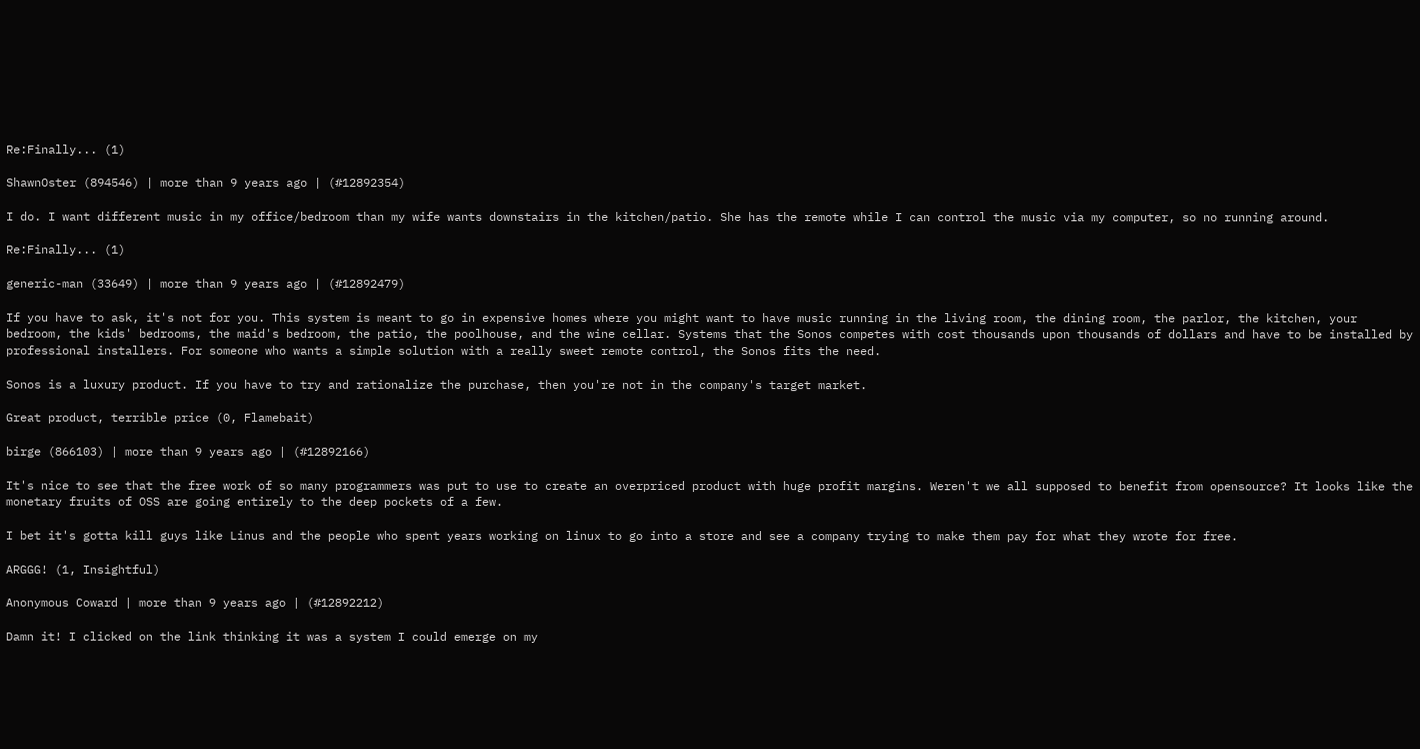Re:Finally... (1)

ShawnOster (894546) | more than 9 years ago | (#12892354)

I do. I want different music in my office/bedroom than my wife wants downstairs in the kitchen/patio. She has the remote while I can control the music via my computer, so no running around.

Re:Finally... (1)

generic-man (33649) | more than 9 years ago | (#12892479)

If you have to ask, it's not for you. This system is meant to go in expensive homes where you might want to have music running in the living room, the dining room, the parlor, the kitchen, your bedroom, the kids' bedrooms, the maid's bedroom, the patio, the poolhouse, and the wine cellar. Systems that the Sonos competes with cost thousands upon thousands of dollars and have to be installed by professional installers. For someone who wants a simple solution with a really sweet remote control, the Sonos fits the need.

Sonos is a luxury product. If you have to try and rationalize the purchase, then you're not in the company's target market.

Great product, terrible price (0, Flamebait)

birge (866103) | more than 9 years ago | (#12892166)

It's nice to see that the free work of so many programmers was put to use to create an overpriced product with huge profit margins. Weren't we all supposed to benefit from opensource? It looks like the monetary fruits of OSS are going entirely to the deep pockets of a few.

I bet it's gotta kill guys like Linus and the people who spent years working on linux to go into a store and see a company trying to make them pay for what they wrote for free.

ARGGG! (1, Insightful)

Anonymous Coward | more than 9 years ago | (#12892212)

Damn it! I clicked on the link thinking it was a system I could emerge on my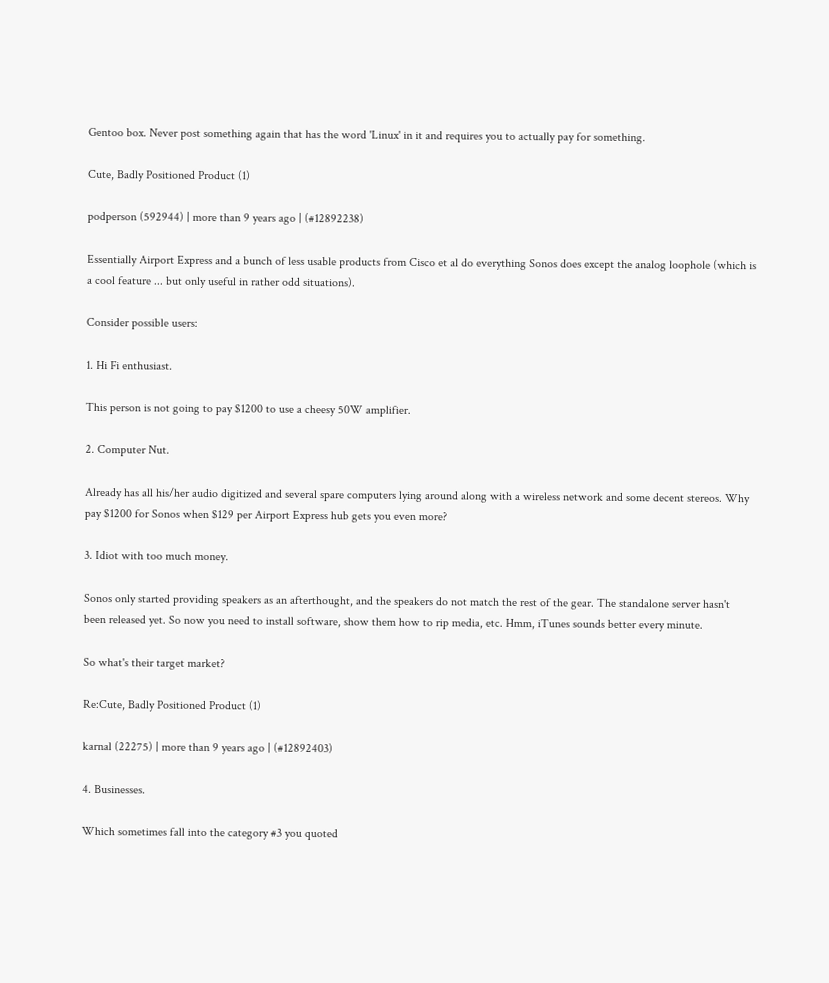Gentoo box. Never post something again that has the word 'Linux' in it and requires you to actually pay for something.

Cute, Badly Positioned Product (1)

podperson (592944) | more than 9 years ago | (#12892238)

Essentially Airport Express and a bunch of less usable products from Cisco et al do everything Sonos does except the analog loophole (which is a cool feature ... but only useful in rather odd situations).

Consider possible users:

1. Hi Fi enthusiast.

This person is not going to pay $1200 to use a cheesy 50W amplifier.

2. Computer Nut.

Already has all his/her audio digitized and several spare computers lying around along with a wireless network and some decent stereos. Why pay $1200 for Sonos when $129 per Airport Express hub gets you even more?

3. Idiot with too much money.

Sonos only started providing speakers as an afterthought, and the speakers do not match the rest of the gear. The standalone server hasn't been released yet. So now you need to install software, show them how to rip media, etc. Hmm, iTunes sounds better every minute.

So what's their target market?

Re:Cute, Badly Positioned Product (1)

karnal (22275) | more than 9 years ago | (#12892403)

4. Businesses.

Which sometimes fall into the category #3 you quoted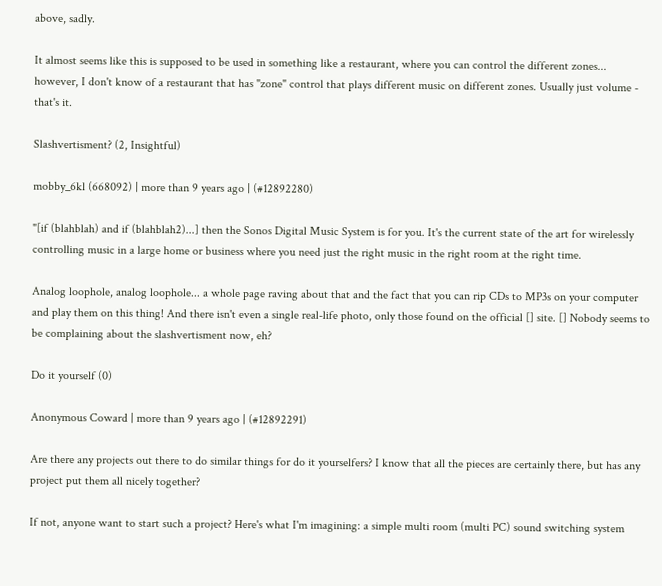above, sadly.

It almost seems like this is supposed to be used in something like a restaurant, where you can control the different zones... however, I don't know of a restaurant that has "zone" control that plays different music on different zones. Usually just volume - that's it.

Slashvertisment? (2, Insightful)

mobby_6kl (668092) | more than 9 years ago | (#12892280)

"[if (blahblah) and if (blahblah2)...] then the Sonos Digital Music System is for you. It's the current state of the art for wirelessly controlling music in a large home or business where you need just the right music in the right room at the right time.

Analog loophole, analog loophole... a whole page raving about that and the fact that you can rip CDs to MP3s on your computer and play them on this thing! And there isn't even a single real-life photo, only those found on the official [] site. [] Nobody seems to be complaining about the slashvertisment now, eh?

Do it yourself (0)

Anonymous Coward | more than 9 years ago | (#12892291)

Are there any projects out there to do similar things for do it yourselfers? I know that all the pieces are certainly there, but has any project put them all nicely together?

If not, anyone want to start such a project? Here's what I'm imagining: a simple multi room (multi PC) sound switching system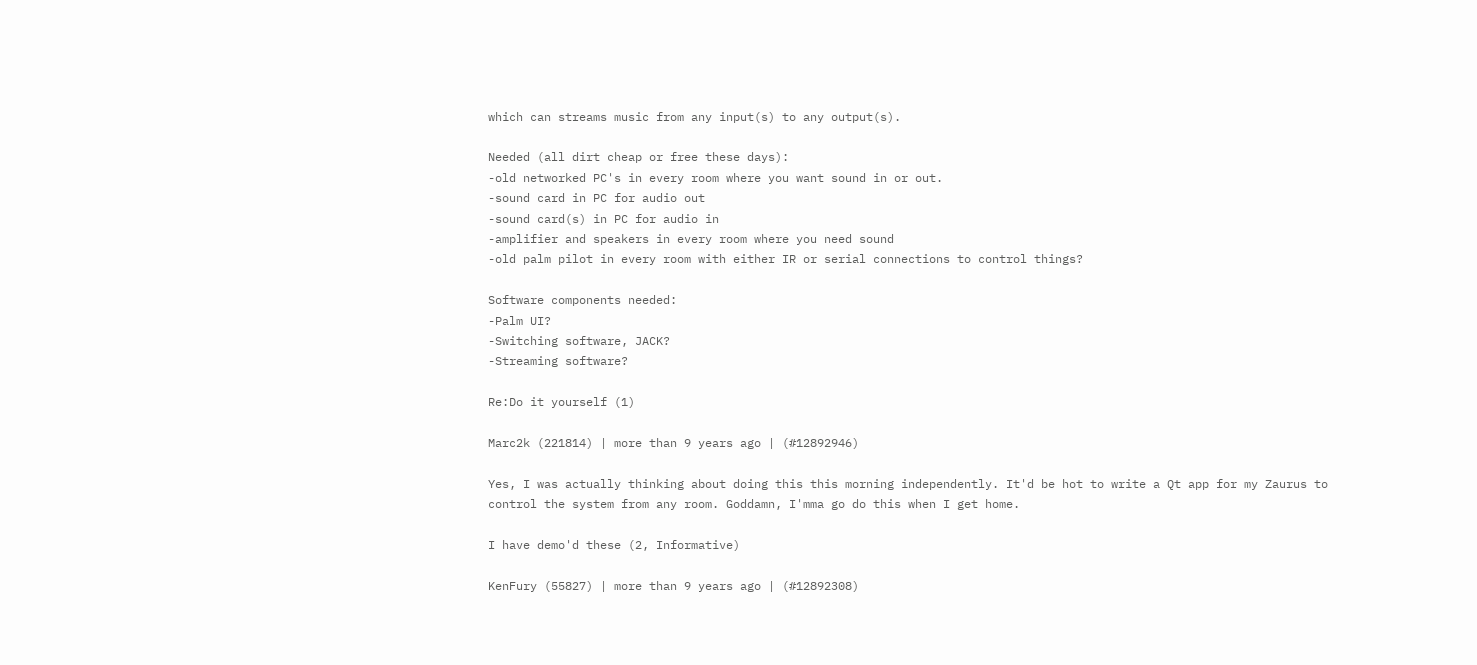which can streams music from any input(s) to any output(s).

Needed (all dirt cheap or free these days):
-old networked PC's in every room where you want sound in or out.
-sound card in PC for audio out
-sound card(s) in PC for audio in
-amplifier and speakers in every room where you need sound
-old palm pilot in every room with either IR or serial connections to control things?

Software components needed:
-Palm UI?
-Switching software, JACK?
-Streaming software?

Re:Do it yourself (1)

Marc2k (221814) | more than 9 years ago | (#12892946)

Yes, I was actually thinking about doing this this morning independently. It'd be hot to write a Qt app for my Zaurus to control the system from any room. Goddamn, I'mma go do this when I get home.

I have demo'd these (2, Informative)

KenFury (55827) | more than 9 years ago | (#12892308)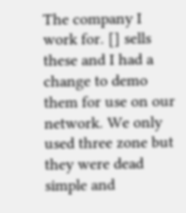The company I work for. [] sells these and I had a change to demo them for use on our network. We only used three zone but they were dead simple and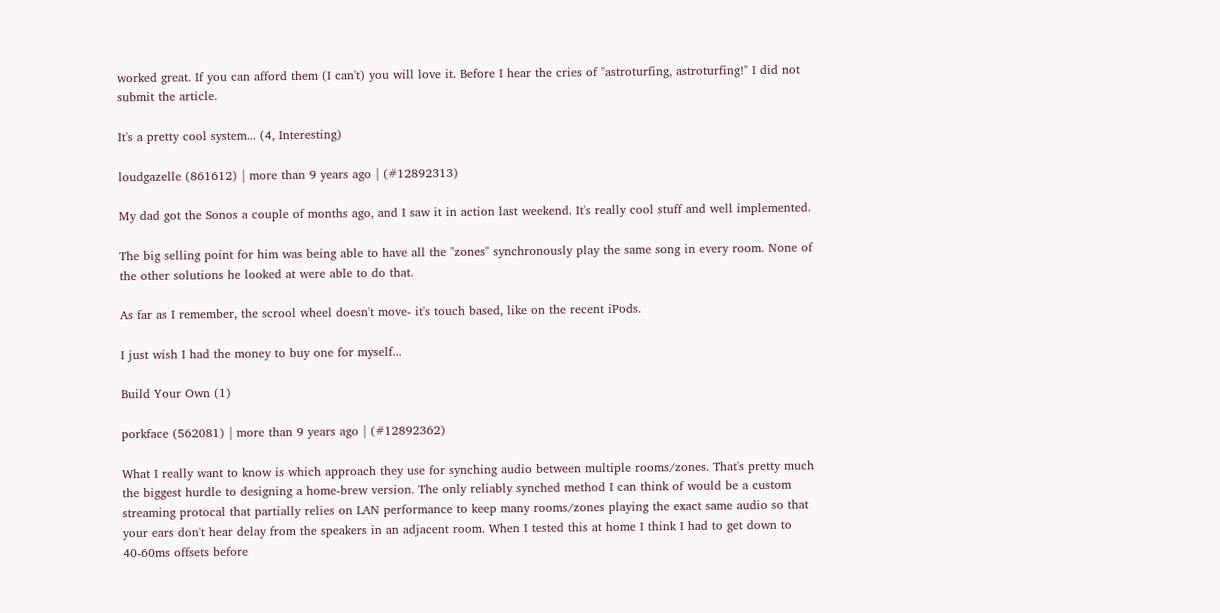worked great. If you can afford them (I can't) you will love it. Before I hear the cries of "astroturfing, astroturfing!" I did not submit the article.

It's a pretty cool system... (4, Interesting)

loudgazelle (861612) | more than 9 years ago | (#12892313)

My dad got the Sonos a couple of months ago, and I saw it in action last weekend. It's really cool stuff and well implemented.

The big selling point for him was being able to have all the "zones" synchronously play the same song in every room. None of the other solutions he looked at were able to do that.

As far as I remember, the scrool wheel doesn't move- it's touch based, like on the recent iPods.

I just wish I had the money to buy one for myself...

Build Your Own (1)

porkface (562081) | more than 9 years ago | (#12892362)

What I really want to know is which approach they use for synching audio between multiple rooms/zones. That's pretty much the biggest hurdle to designing a home-brew version. The only reliably synched method I can think of would be a custom streaming protocal that partially relies on LAN performance to keep many rooms/zones playing the exact same audio so that your ears don't hear delay from the speakers in an adjacent room. When I tested this at home I think I had to get down to 40-60ms offsets before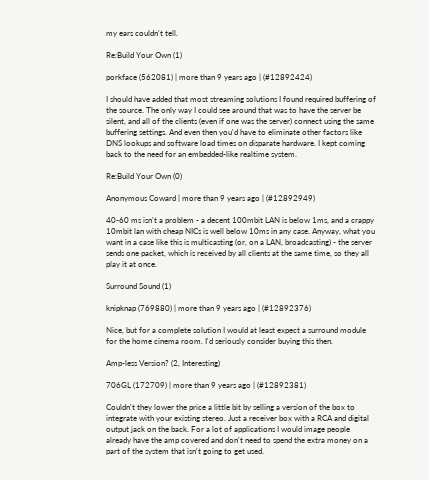my ears couldn't tell.

Re:Build Your Own (1)

porkface (562081) | more than 9 years ago | (#12892424)

I should have added that most streaming solutions I found required buffering of the source. The only way I could see around that was to have the server be silent, and all of the clients (even if one was the server) connect using the same buffering settings. And even then you'd have to eliminate other factors like DNS lookups and software load times on disparate hardware. I kept coming back to the need for an embedded-like realtime system.

Re:Build Your Own (0)

Anonymous Coward | more than 9 years ago | (#12892949)

40-60 ms isn't a problem - a decent 100mbit LAN is below 1ms, and a crappy 10mbit lan with cheap NICs is well below 10ms in any case. Anyway, what you want in a case like this is multicasting (or, on a LAN, broadcasting) - the server sends one packet, which is received by all clients at the same time, so they all play it at once.

Surround Sound (1)

knipknap (769880) | more than 9 years ago | (#12892376)

Nice, but for a complete solution I would at least expect a surround module for the home cinema room. I'd seriously consider buying this then.

Amp-less Version? (2, Interesting)

706GL (172709) | more than 9 years ago | (#12892381)

Couldn't they lower the price a little bit by selling a version of the box to integrate with your existing stereo. Just a receiver box with a RCA and digital output jack on the back. For a lot of applications I would image people already have the amp covered and don't need to spend the extra money on a part of the system that isn't going to get used.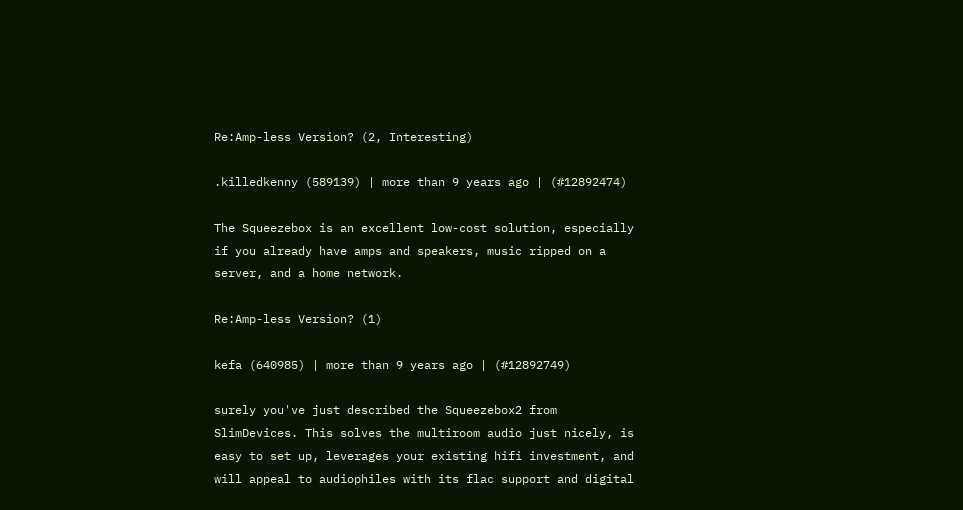Re:Amp-less Version? (2, Interesting)

.killedkenny (589139) | more than 9 years ago | (#12892474)

The Squeezebox is an excellent low-cost solution, especially if you already have amps and speakers, music ripped on a server, and a home network.

Re:Amp-less Version? (1)

kefa (640985) | more than 9 years ago | (#12892749)

surely you've just described the Squeezebox2 from SlimDevices. This solves the multiroom audio just nicely, is easy to set up, leverages your existing hifi investment, and will appeal to audiophiles with its flac support and digital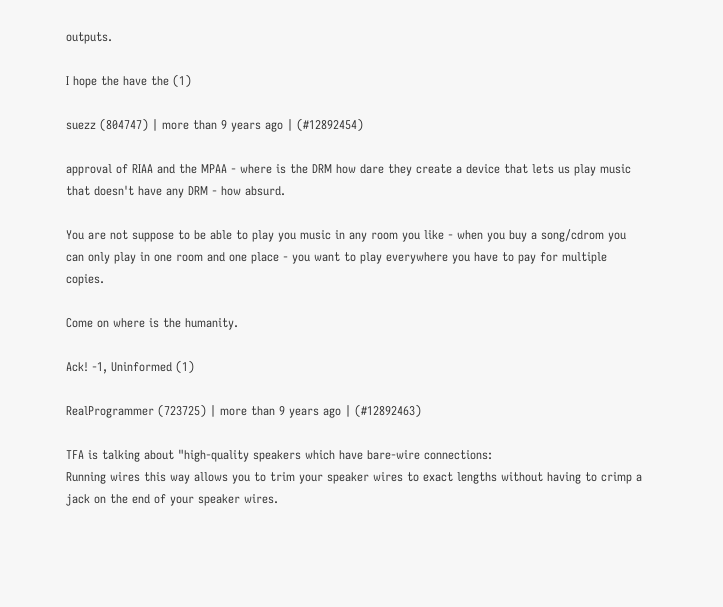outputs.

I hope the have the (1)

suezz (804747) | more than 9 years ago | (#12892454)

approval of RIAA and the MPAA - where is the DRM how dare they create a device that lets us play music that doesn't have any DRM - how absurd.

You are not suppose to be able to play you music in any room you like - when you buy a song/cdrom you can only play in one room and one place - you want to play everywhere you have to pay for multiple copies.

Come on where is the humanity.

Ack! -1, Uninformed (1)

RealProgrammer (723725) | more than 9 years ago | (#12892463)

TFA is talking about "high-quality speakers which have bare-wire connections:
Running wires this way allows you to trim your speaker wires to exact lengths without having to crimp a jack on the end of your speaker wires.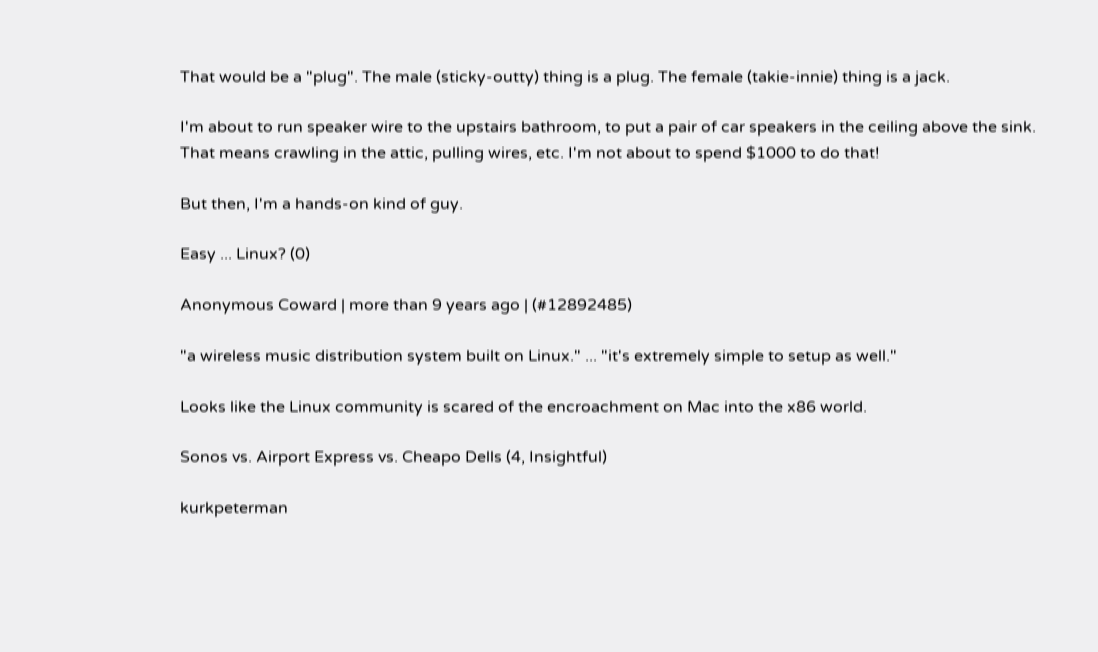That would be a "plug". The male (sticky-outty) thing is a plug. The female (takie-innie) thing is a jack.

I'm about to run speaker wire to the upstairs bathroom, to put a pair of car speakers in the ceiling above the sink. That means crawling in the attic, pulling wires, etc. I'm not about to spend $1000 to do that!

But then, I'm a hands-on kind of guy.

Easy ... Linux? (0)

Anonymous Coward | more than 9 years ago | (#12892485)

"a wireless music distribution system built on Linux." ... "it's extremely simple to setup as well."

Looks like the Linux community is scared of the encroachment on Mac into the x86 world.

Sonos vs. Airport Express vs. Cheapo Dells (4, Insightful)

kurkpeterman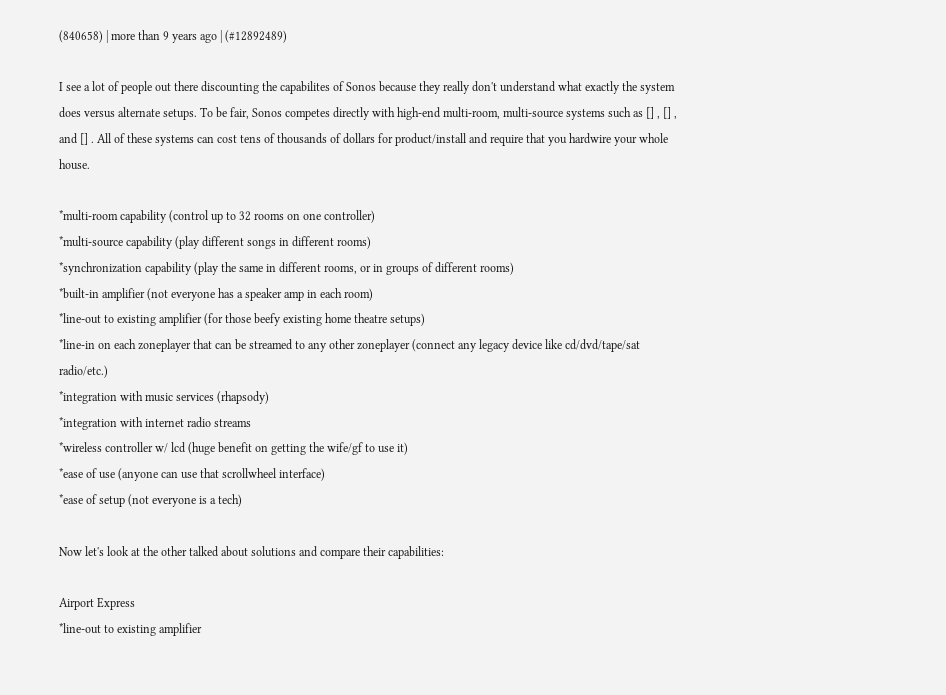(840658) | more than 9 years ago | (#12892489)

I see a lot of people out there discounting the capabilites of Sonos because they really don't understand what exactly the system does versus alternate setups. To be fair, Sonos competes directly with high-end multi-room, multi-source systems such as [] , [] , and [] . All of these systems can cost tens of thousands of dollars for product/install and require that you hardwire your whole house.

*multi-room capability (control up to 32 rooms on one controller)
*multi-source capability (play different songs in different rooms)
*synchronization capability (play the same in different rooms, or in groups of different rooms)
*built-in amplifier (not everyone has a speaker amp in each room)
*line-out to existing amplifier (for those beefy existing home theatre setups)
*line-in on each zoneplayer that can be streamed to any other zoneplayer (connect any legacy device like cd/dvd/tape/sat radio/etc.)
*integration with music services (rhapsody)
*integration with internet radio streams
*wireless controller w/ lcd (huge benefit on getting the wife/gf to use it)
*ease of use (anyone can use that scrollwheel interface)
*ease of setup (not everyone is a tech)

Now let's look at the other talked about solutions and compare their capabilities:

Airport Express
*line-out to existing amplifier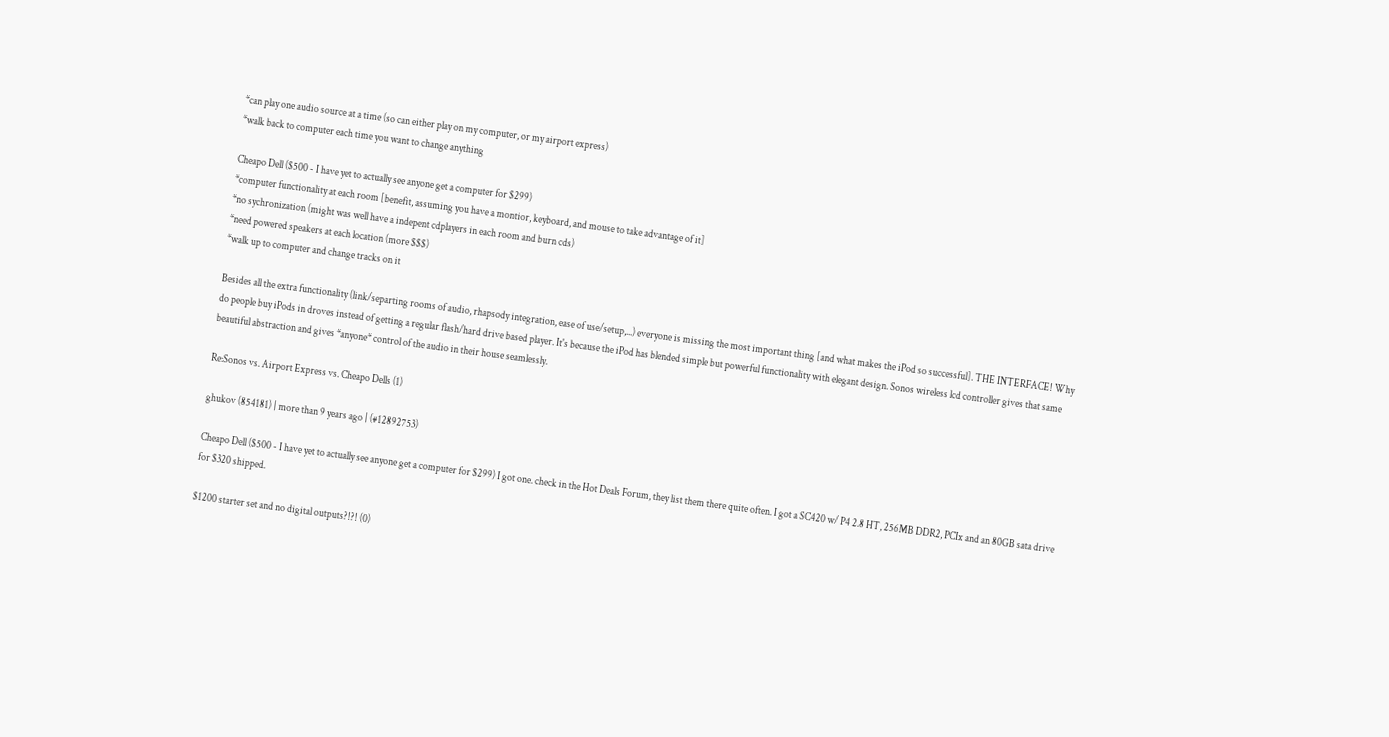*can play one audio source at a time (so can either play on my computer, or my airport express)
*walk back to computer each time you want to change anything

Cheapo Dell ($500 - I have yet to actually see anyone get a computer for $299)
*computer functionality at each room [benefit, assuming you have a montior, keyboard, and mouse to take advantage of it]
*no sychronization (might was well have a indepent cdplayers in each room and burn cds)
*need powered speakers at each location (more $$$)
*walk up to computer and change tracks on it

Besides all the extra functionality (link/separting rooms of audio, rhapsody integration, ease of use/setup,...) everyone is missing the most important thing [and what makes the iPod so successful]. THE INTERFACE! Why do people buy iPods in droves instead of getting a regular flash/hard drive based player. It's because the iPod has blended simple but powerful functionality with elegant design. Sonos wireless lcd controller gives that same beautiful abstraction and gives *anyone* control of the audio in their house seamlessly.

Re:Sonos vs. Airport Express vs. Cheapo Dells (1)

ghukov (854181) | more than 9 years ago | (#12892753)

Cheapo Dell ($500 - I have yet to actually see anyone get a computer for $299) I got one. check in the Hot Deals Forum, they list them there quite often. I got a SC420 w/ P4 2.8 HT, 256MB DDR2, PCIx and an 80GB sata drive for $320 shipped.

$1200 starter set and no digital outputs?!?! (0)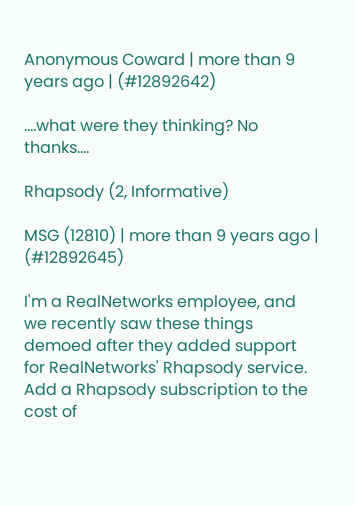Anonymous Coward | more than 9 years ago | (#12892642)

....what were they thinking? No thanks....

Rhapsody (2, Informative)

MSG (12810) | more than 9 years ago | (#12892645)

I'm a RealNetworks employee, and we recently saw these things demoed after they added support for RealNetworks' Rhapsody service. Add a Rhapsody subscription to the cost of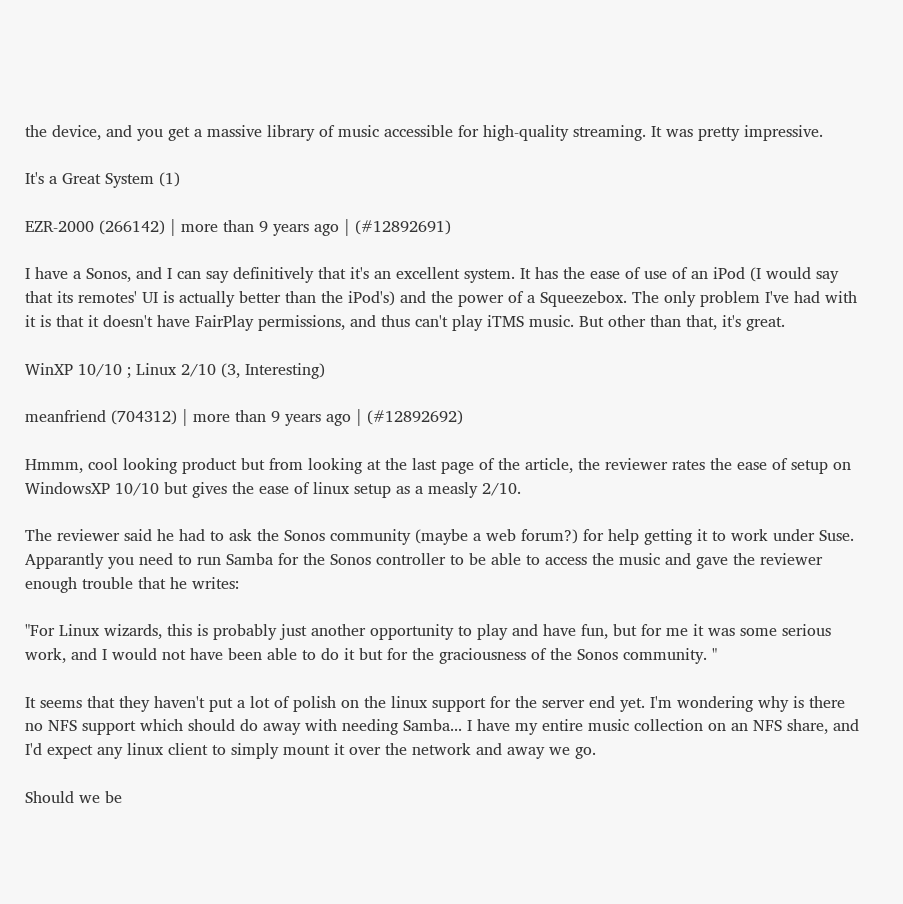the device, and you get a massive library of music accessible for high-quality streaming. It was pretty impressive.

It's a Great System (1)

EZR-2000 (266142) | more than 9 years ago | (#12892691)

I have a Sonos, and I can say definitively that it's an excellent system. It has the ease of use of an iPod (I would say that its remotes' UI is actually better than the iPod's) and the power of a Squeezebox. The only problem I've had with it is that it doesn't have FairPlay permissions, and thus can't play iTMS music. But other than that, it's great.

WinXP 10/10 ; Linux 2/10 (3, Interesting)

meanfriend (704312) | more than 9 years ago | (#12892692)

Hmmm, cool looking product but from looking at the last page of the article, the reviewer rates the ease of setup on WindowsXP 10/10 but gives the ease of linux setup as a measly 2/10.

The reviewer said he had to ask the Sonos community (maybe a web forum?) for help getting it to work under Suse. Apparantly you need to run Samba for the Sonos controller to be able to access the music and gave the reviewer enough trouble that he writes:

"For Linux wizards, this is probably just another opportunity to play and have fun, but for me it was some serious work, and I would not have been able to do it but for the graciousness of the Sonos community. "

It seems that they haven't put a lot of polish on the linux support for the server end yet. I'm wondering why is there no NFS support which should do away with needing Samba... I have my entire music collection on an NFS share, and I'd expect any linux client to simply mount it over the network and away we go.

Should we be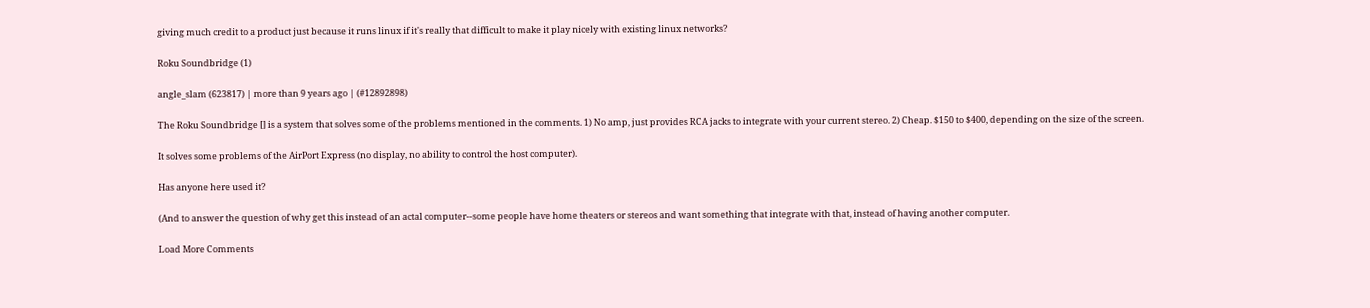giving much credit to a product just because it runs linux if it's really that difficult to make it play nicely with existing linux networks?

Roku Soundbridge (1)

angle_slam (623817) | more than 9 years ago | (#12892898)

The Roku Soundbridge [] is a system that solves some of the problems mentioned in the comments. 1) No amp, just provides RCA jacks to integrate with your current stereo. 2) Cheap. $150 to $400, depending on the size of the screen.

It solves some problems of the AirPort Express (no display, no ability to control the host computer).

Has anyone here used it?

(And to answer the question of why get this instead of an actal computer--some people have home theaters or stereos and want something that integrate with that, instead of having another computer.

Load More Comments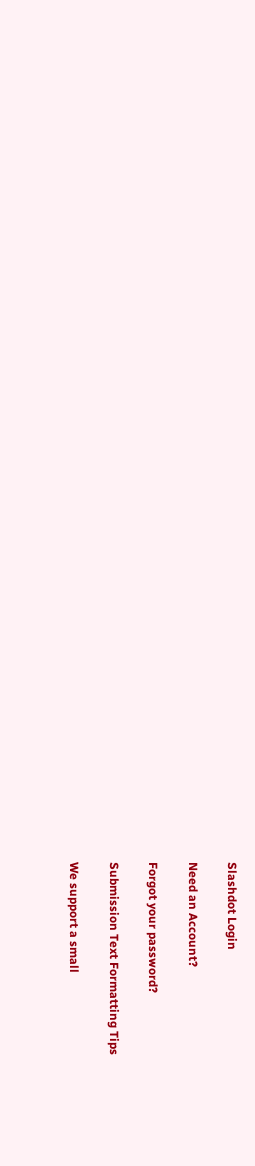Slashdot Login

Need an Account?

Forgot your password?

Submission Text Formatting Tips

We support a small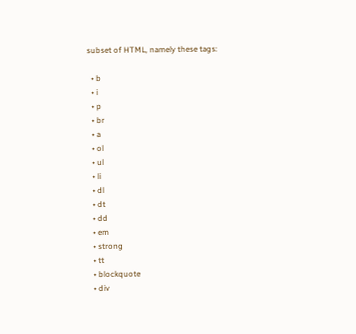subset of HTML, namely these tags:

  • b
  • i
  • p
  • br
  • a
  • ol
  • ul
  • li
  • dl
  • dt
  • dd
  • em
  • strong
  • tt
  • blockquote
  • div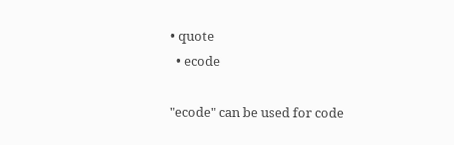• quote
  • ecode

"ecode" can be used for code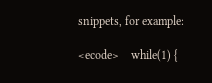snippets, for example:

<ecode>    while(1) {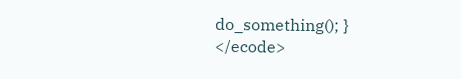do_something(); } </ecode>